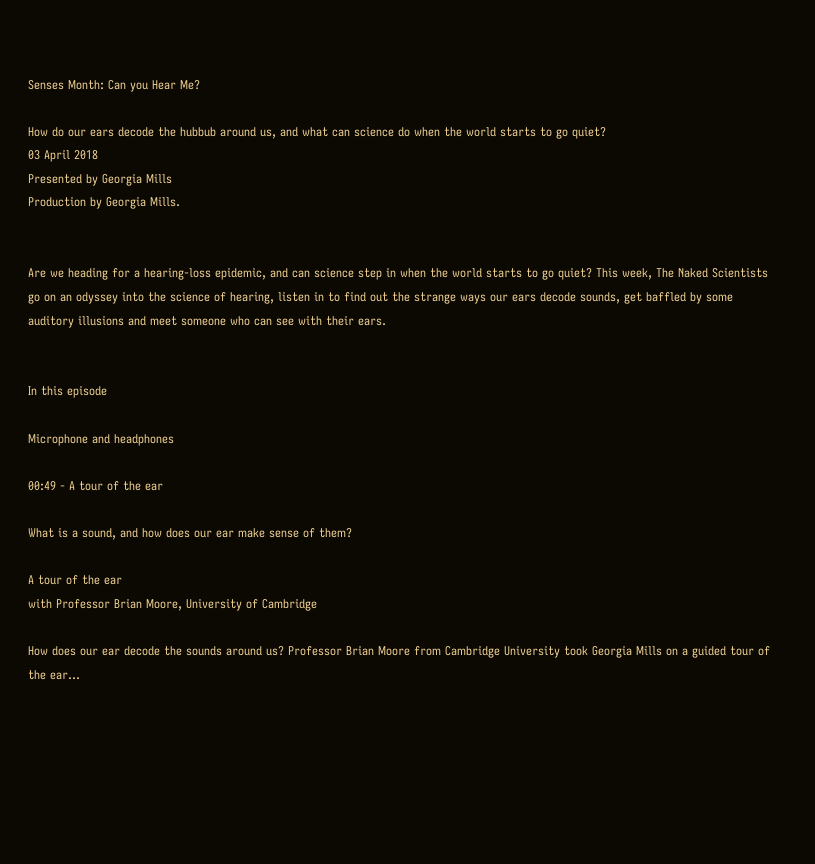Senses Month: Can you Hear Me?

How do our ears decode the hubbub around us, and what can science do when the world starts to go quiet?
03 April 2018
Presented by Georgia Mills
Production by Georgia Mills.


Are we heading for a hearing-loss epidemic, and can science step in when the world starts to go quiet? This week, The Naked Scientists go on an odyssey into the science of hearing, listen in to find out the strange ways our ears decode sounds, get baffled by some auditory illusions and meet someone who can see with their ears.


In this episode

Microphone and headphones

00:49 - A tour of the ear

What is a sound, and how does our ear make sense of them?

A tour of the ear
with Professor Brian Moore, University of Cambridge

How does our ear decode the sounds around us? Professor Brian Moore from Cambridge University took Georgia Mills on a guided tour of the ear...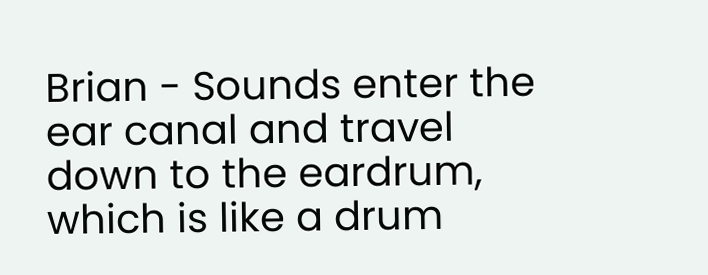Brian - Sounds enter the ear canal and travel down to the eardrum, which is like a drum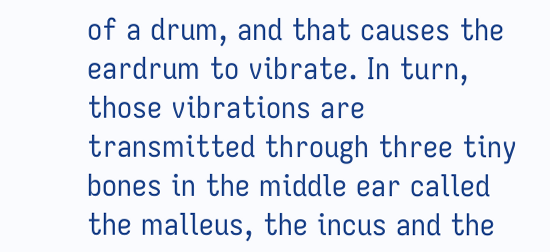of a drum, and that causes the eardrum to vibrate. In turn, those vibrations are transmitted through three tiny bones in the middle ear called the malleus, the incus and the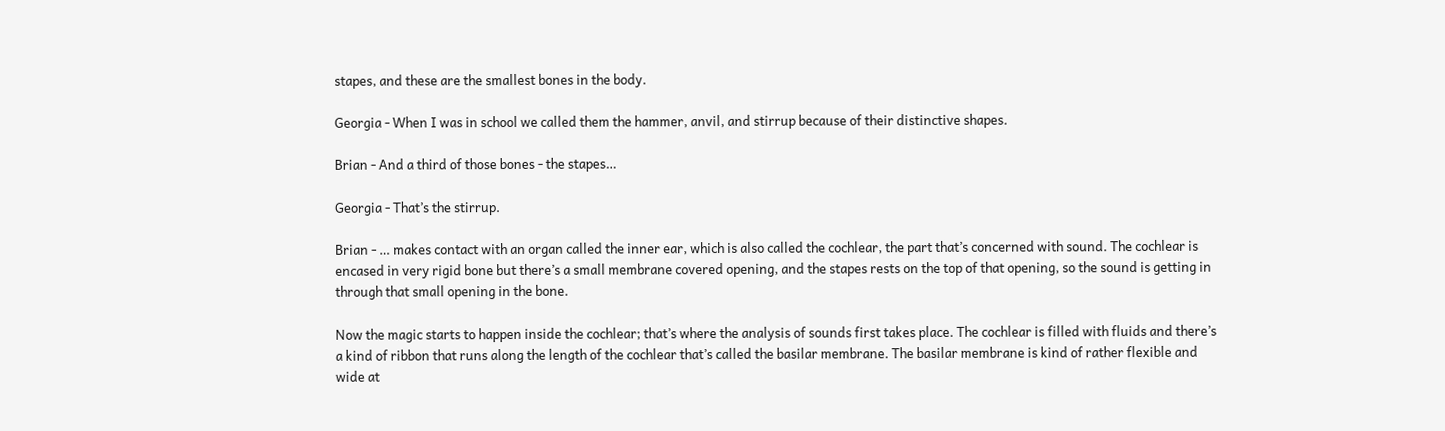stapes, and these are the smallest bones in the body.

Georgia - When I was in school we called them the hammer, anvil, and stirrup because of their distinctive shapes.

Brian - And a third of those bones - the stapes…

Georgia - That’s the stirrup.

Brian - … makes contact with an organ called the inner ear, which is also called the cochlear, the part that’s concerned with sound. The cochlear is encased in very rigid bone but there’s a small membrane covered opening, and the stapes rests on the top of that opening, so the sound is getting in through that small opening in the bone.

Now the magic starts to happen inside the cochlear; that’s where the analysis of sounds first takes place. The cochlear is filled with fluids and there’s a kind of ribbon that runs along the length of the cochlear that’s called the basilar membrane. The basilar membrane is kind of rather flexible and wide at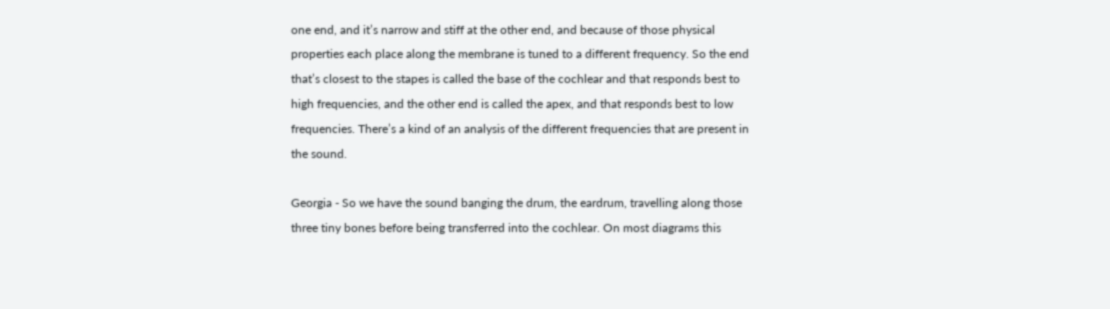one end, and it’s narrow and stiff at the other end, and because of those physical properties each place along the membrane is tuned to a different frequency. So the end that’s closest to the stapes is called the base of the cochlear and that responds best to high frequencies, and the other end is called the apex, and that responds best to low frequencies. There’s a kind of an analysis of the different frequencies that are present in the sound.

Georgia - So we have the sound banging the drum, the eardrum, travelling along those three tiny bones before being transferred into the cochlear. On most diagrams this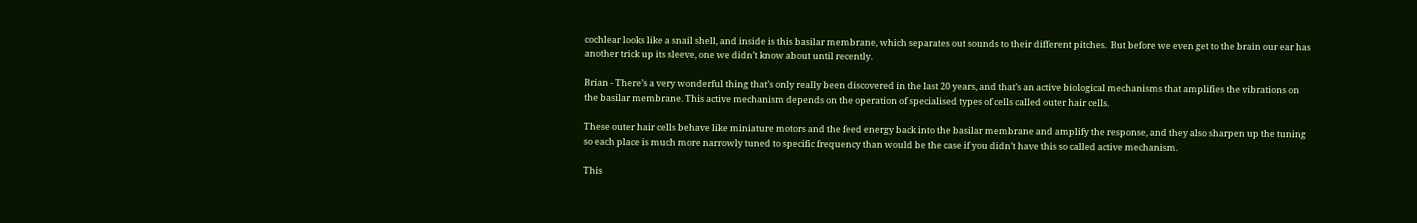cochlear looks like a snail shell, and inside is this basilar membrane, which separates out sounds to their different pitches.  But before we even get to the brain our ear has another trick up its sleeve, one we didn’t know about until recently.

Brian - There’s a very wonderful thing that’s only really been discovered in the last 20 years, and that’s an active biological mechanisms that amplifies the vibrations on the basilar membrane. This active mechanism depends on the operation of specialised types of cells called outer hair cells.

These outer hair cells behave like miniature motors and the feed energy back into the basilar membrane and amplify the response, and they also sharpen up the tuning so each place is much more narrowly tuned to specific frequency than would be the case if you didn’t have this so called active mechanism.

This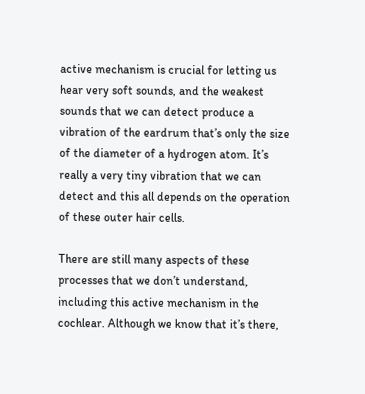active mechanism is crucial for letting us hear very soft sounds, and the weakest sounds that we can detect produce a vibration of the eardrum that’s only the size of the diameter of a hydrogen atom. It’s really a very tiny vibration that we can detect and this all depends on the operation of these outer hair cells.

There are still many aspects of these processes that we don’t understand, including this active mechanism in the cochlear. Although we know that it’s there,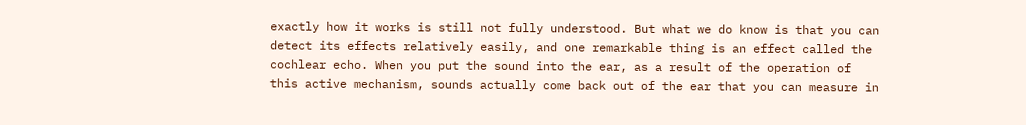exactly how it works is still not fully understood. But what we do know is that you can detect its effects relatively easily, and one remarkable thing is an effect called the cochlear echo. When you put the sound into the ear, as a result of the operation of this active mechanism, sounds actually come back out of the ear that you can measure in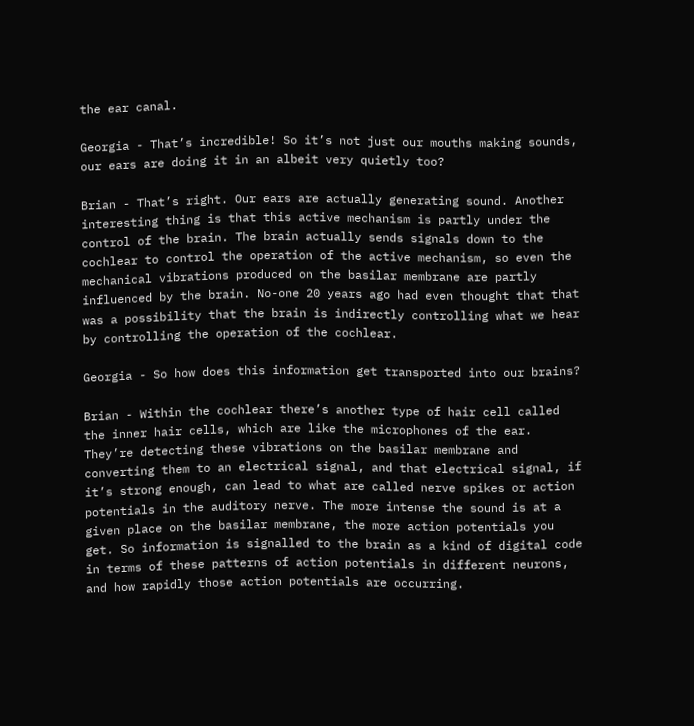the ear canal.

Georgia - That’s incredible! So it’s not just our mouths making sounds, our ears are doing it in an albeit very quietly too?

Brian - That’s right. Our ears are actually generating sound. Another interesting thing is that this active mechanism is partly under the control of the brain. The brain actually sends signals down to the cochlear to control the operation of the active mechanism, so even the mechanical vibrations produced on the basilar membrane are partly influenced by the brain. No-one 20 years ago had even thought that that was a possibility that the brain is indirectly controlling what we hear by controlling the operation of the cochlear.

Georgia - So how does this information get transported into our brains?

Brian - Within the cochlear there’s another type of hair cell called the inner hair cells, which are like the microphones of the ear. They’re detecting these vibrations on the basilar membrane and converting them to an electrical signal, and that electrical signal, if it’s strong enough, can lead to what are called nerve spikes or action potentials in the auditory nerve. The more intense the sound is at a given place on the basilar membrane, the more action potentials you get. So information is signalled to the brain as a kind of digital code in terms of these patterns of action potentials in different neurons, and how rapidly those action potentials are occurring.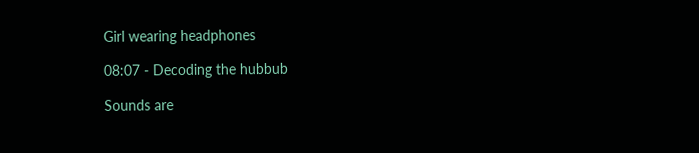Girl wearing headphones

08:07 - Decoding the hubbub

Sounds are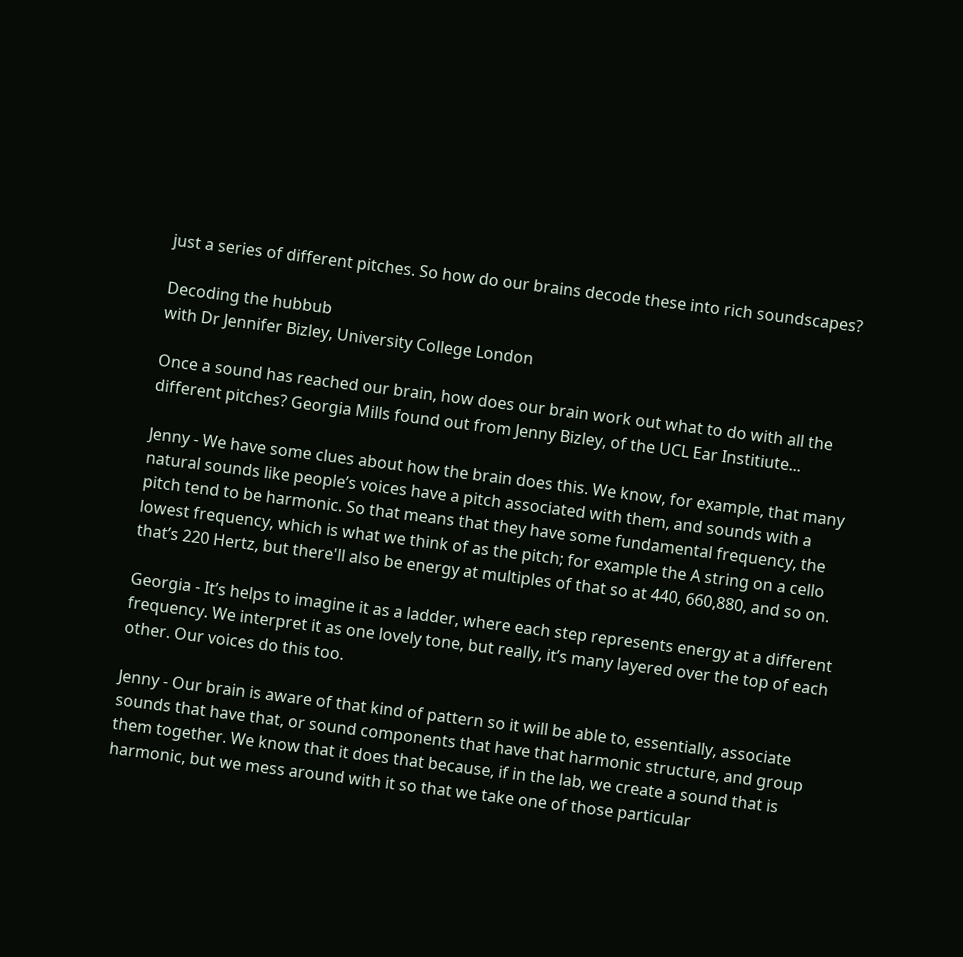just a series of different pitches. So how do our brains decode these into rich soundscapes?

Decoding the hubbub
with Dr Jennifer Bizley, University College London

Once a sound has reached our brain, how does our brain work out what to do with all the different pitches? Georgia Mills found out from Jenny Bizley, of the UCL Ear Institiute...

Jenny - We have some clues about how the brain does this. We know, for example, that many natural sounds like people’s voices have a pitch associated with them, and sounds with a pitch tend to be harmonic. So that means that they have some fundamental frequency, the lowest frequency, which is what we think of as the pitch; for example the A string on a cello that’s 220 Hertz, but there'll also be energy at multiples of that so at 440, 660,880, and so on.

Georgia - It’s helps to imagine it as a ladder, where each step represents energy at a different frequency. We interpret it as one lovely tone, but really, it’s many layered over the top of each other. Our voices do this too.

Jenny - Our brain is aware of that kind of pattern so it will be able to, essentially, associate sounds that have that, or sound components that have that harmonic structure, and group them together. We know that it does that because, if in the lab, we create a sound that is harmonic, but we mess around with it so that we take one of those particular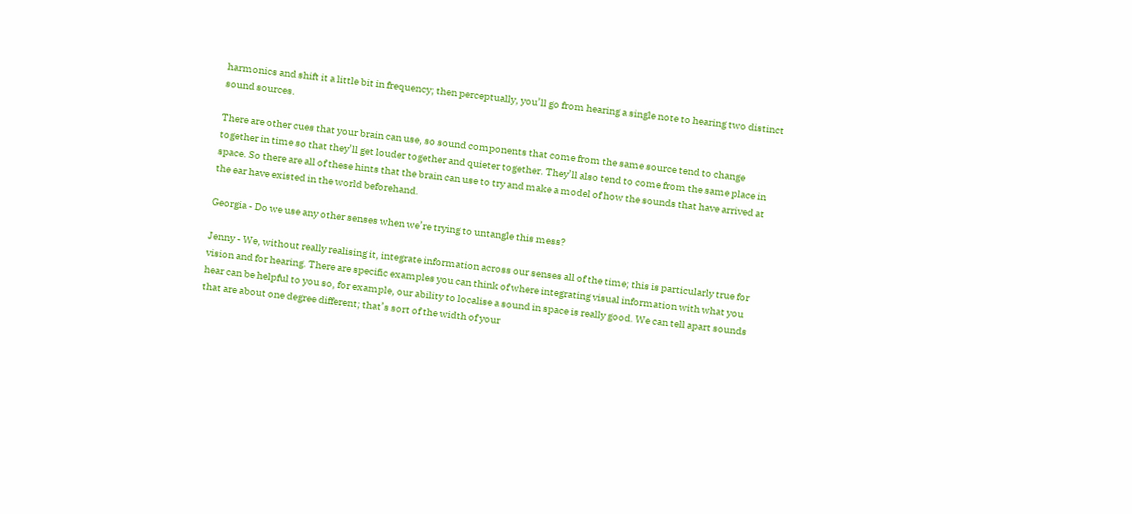harmonics and shift it a little bit in frequency; then perceptually, you’ll go from hearing a single note to hearing two distinct sound sources.

There are other cues that your brain can use, so sound components that come from the same source tend to change together in time so that they’ll get louder together and quieter together. They’ll also tend to come from the same place in space. So there are all of these hints that the brain can use to try and make a model of how the sounds that have arrived at the ear have existed in the world beforehand.

Georgia - Do we use any other senses when we’re trying to untangle this mess?

Jenny - We, without really realising it, integrate information across our senses all of the time; this is particularly true for vision and for hearing. There are specific examples you can think of where integrating visual information with what you hear can be helpful to you so, for example, our ability to localise a sound in space is really good. We can tell apart sounds that are about one degree different; that’s sort of the width of your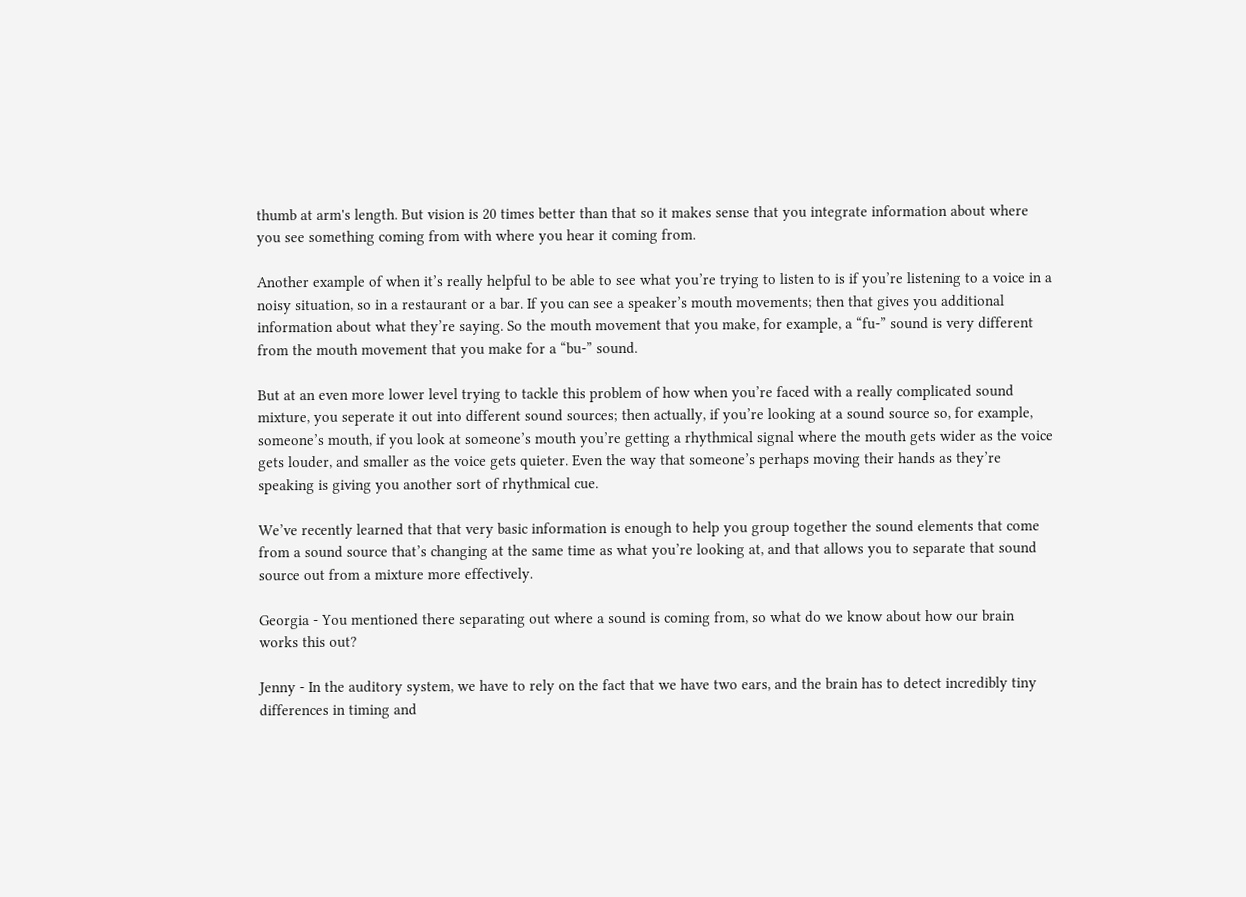thumb at arm's length. But vision is 20 times better than that so it makes sense that you integrate information about where you see something coming from with where you hear it coming from.

Another example of when it’s really helpful to be able to see what you’re trying to listen to is if you’re listening to a voice in a noisy situation, so in a restaurant or a bar. If you can see a speaker’s mouth movements; then that gives you additional information about what they’re saying. So the mouth movement that you make, for example, a “fu-” sound is very different from the mouth movement that you make for a “bu-” sound.

But at an even more lower level trying to tackle this problem of how when you’re faced with a really complicated sound mixture, you seperate it out into different sound sources; then actually, if you’re looking at a sound source so, for example, someone’s mouth, if you look at someone’s mouth you’re getting a rhythmical signal where the mouth gets wider as the voice gets louder, and smaller as the voice gets quieter. Even the way that someone’s perhaps moving their hands as they’re speaking is giving you another sort of rhythmical cue.

We’ve recently learned that that very basic information is enough to help you group together the sound elements that come from a sound source that’s changing at the same time as what you’re looking at, and that allows you to separate that sound source out from a mixture more effectively.

Georgia - You mentioned there separating out where a sound is coming from, so what do we know about how our brain works this out?

Jenny - In the auditory system, we have to rely on the fact that we have two ears, and the brain has to detect incredibly tiny differences in timing and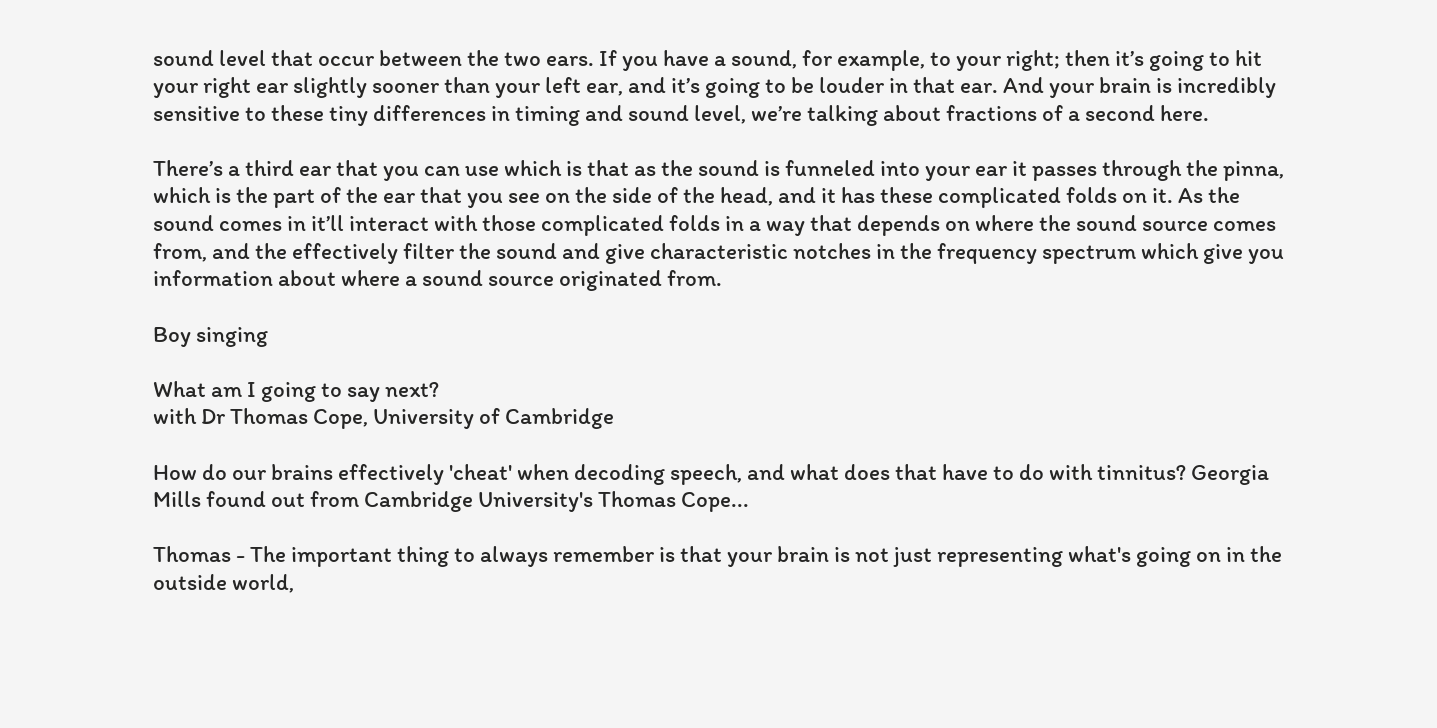sound level that occur between the two ears. If you have a sound, for example, to your right; then it’s going to hit your right ear slightly sooner than your left ear, and it’s going to be louder in that ear. And your brain is incredibly sensitive to these tiny differences in timing and sound level, we’re talking about fractions of a second here.

There’s a third ear that you can use which is that as the sound is funneled into your ear it passes through the pinna, which is the part of the ear that you see on the side of the head, and it has these complicated folds on it. As the sound comes in it’ll interact with those complicated folds in a way that depends on where the sound source comes from, and the effectively filter the sound and give characteristic notches in the frequency spectrum which give you information about where a sound source originated from.

Boy singing

What am I going to say next?
with Dr Thomas Cope, University of Cambridge

How do our brains effectively 'cheat' when decoding speech, and what does that have to do with tinnitus? Georgia Mills found out from Cambridge University's Thomas Cope...

Thomas - The important thing to always remember is that your brain is not just representing what's going on in the outside world,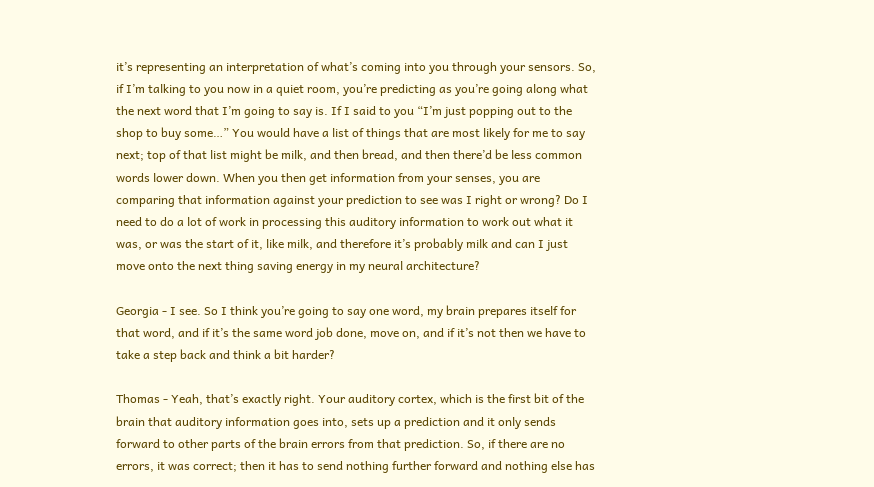it’s representing an interpretation of what’s coming into you through your sensors. So, if I’m talking to you now in a quiet room, you’re predicting as you’re going along what the next word that I’m going to say is. If I said to you “I’m just popping out to the shop to buy some…” You would have a list of things that are most likely for me to say next; top of that list might be milk, and then bread, and then there’d be less common words lower down. When you then get information from your senses, you are comparing that information against your prediction to see was I right or wrong? Do I need to do a lot of work in processing this auditory information to work out what it was, or was the start of it, like milk, and therefore it’s probably milk and can I just move onto the next thing saving energy in my neural architecture?

Georgia - I see. So I think you’re going to say one word, my brain prepares itself for that word, and if it’s the same word job done, move on, and if it’s not then we have to take a step back and think a bit harder?

Thomas - Yeah, that’s exactly right. Your auditory cortex, which is the first bit of the brain that auditory information goes into, sets up a prediction and it only sends forward to other parts of the brain errors from that prediction. So, if there are no errors, it was correct; then it has to send nothing further forward and nothing else has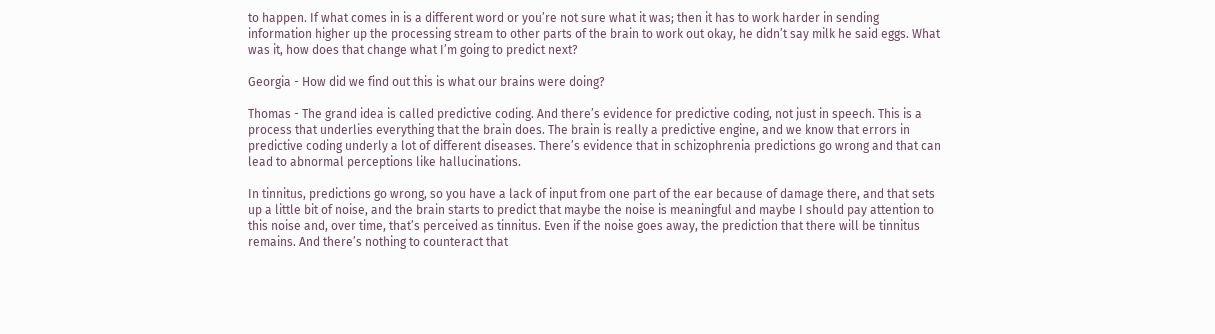to happen. If what comes in is a different word or you’re not sure what it was; then it has to work harder in sending information higher up the processing stream to other parts of the brain to work out okay, he didn’t say milk he said eggs. What was it, how does that change what I’m going to predict next?

Georgia - How did we find out this is what our brains were doing?

Thomas - The grand idea is called predictive coding. And there’s evidence for predictive coding, not just in speech. This is a process that underlies everything that the brain does. The brain is really a predictive engine, and we know that errors in predictive coding underly a lot of different diseases. There’s evidence that in schizophrenia predictions go wrong and that can lead to abnormal perceptions like hallucinations.

In tinnitus, predictions go wrong, so you have a lack of input from one part of the ear because of damage there, and that sets up a little bit of noise, and the brain starts to predict that maybe the noise is meaningful and maybe I should pay attention to this noise and, over time, that’s perceived as tinnitus. Even if the noise goes away, the prediction that there will be tinnitus remains. And there’s nothing to counteract that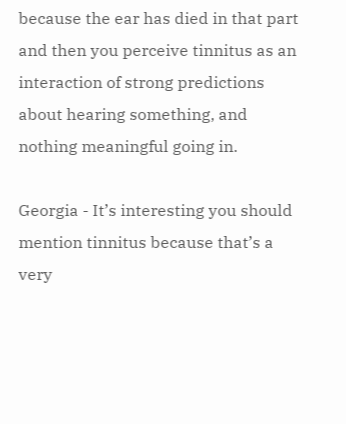because the ear has died in that part and then you perceive tinnitus as an interaction of strong predictions about hearing something, and nothing meaningful going in.

Georgia - It’s interesting you should mention tinnitus because that’s a very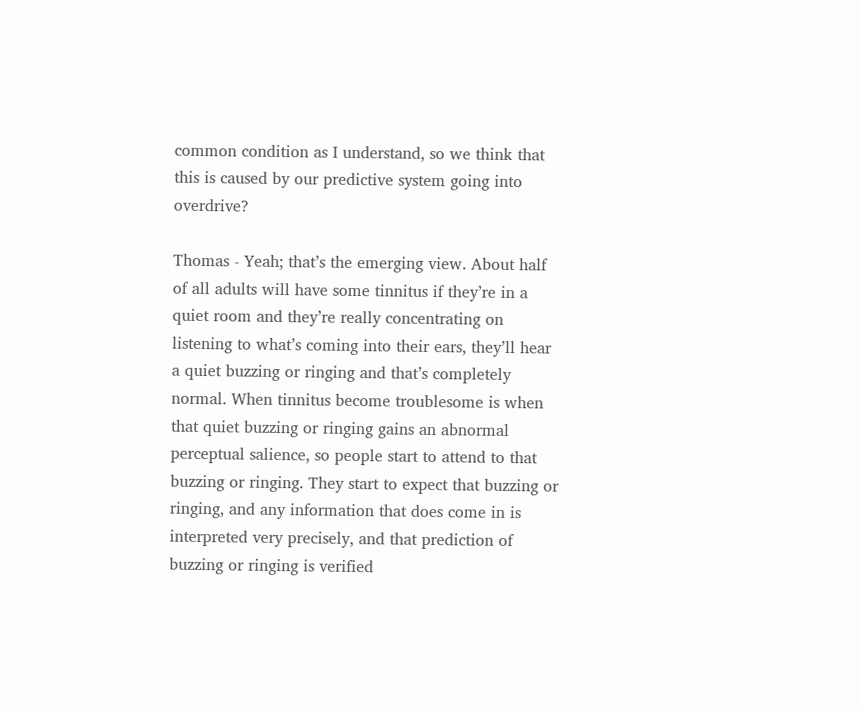common condition as I understand, so we think that this is caused by our predictive system going into overdrive?

Thomas - Yeah; that’s the emerging view. About half of all adults will have some tinnitus if they’re in a quiet room and they’re really concentrating on listening to what’s coming into their ears, they’ll hear a quiet buzzing or ringing and that’s completely normal. When tinnitus become troublesome is when that quiet buzzing or ringing gains an abnormal perceptual salience, so people start to attend to that buzzing or ringing. They start to expect that buzzing or ringing, and any information that does come in is interpreted very precisely, and that prediction of buzzing or ringing is verified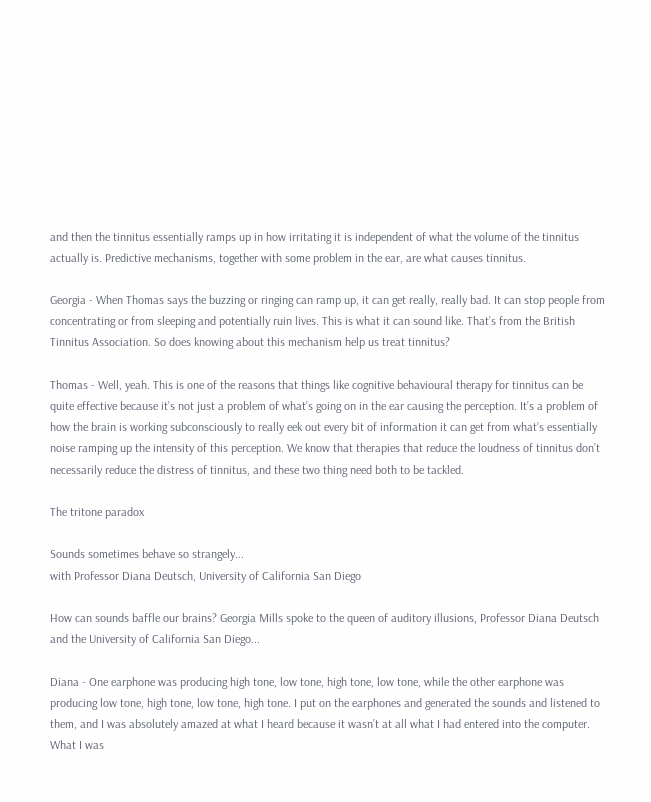and then the tinnitus essentially ramps up in how irritating it is independent of what the volume of the tinnitus actually is. Predictive mechanisms, together with some problem in the ear, are what causes tinnitus.

Georgia - When Thomas says the buzzing or ringing can ramp up, it can get really, really bad. It can stop people from concentrating or from sleeping and potentially ruin lives. This is what it can sound like. That’s from the British Tinnitus Association. So does knowing about this mechanism help us treat tinnitus?

Thomas - Well, yeah. This is one of the reasons that things like cognitive behavioural therapy for tinnitus can be quite effective because it’s not just a problem of what’s going on in the ear causing the perception. It’s a problem of how the brain is working subconsciously to really eek out every bit of information it can get from what’s essentially noise ramping up the intensity of this perception. We know that therapies that reduce the loudness of tinnitus don’t necessarily reduce the distress of tinnitus, and these two thing need both to be tackled.

The tritone paradox

Sounds sometimes behave so strangely...
with Professor Diana Deutsch, University of California San Diego

How can sounds baffle our brains? Georgia Mills spoke to the queen of auditory illusions, Professor Diana Deutsch and the University of California San Diego...

Diana - One earphone was producing high tone, low tone, high tone, low tone, while the other earphone was producing low tone, high tone, low tone, high tone. I put on the earphones and generated the sounds and listened to them, and I was absolutely amazed at what I heard because it wasn’t at all what I had entered into the computer. What I was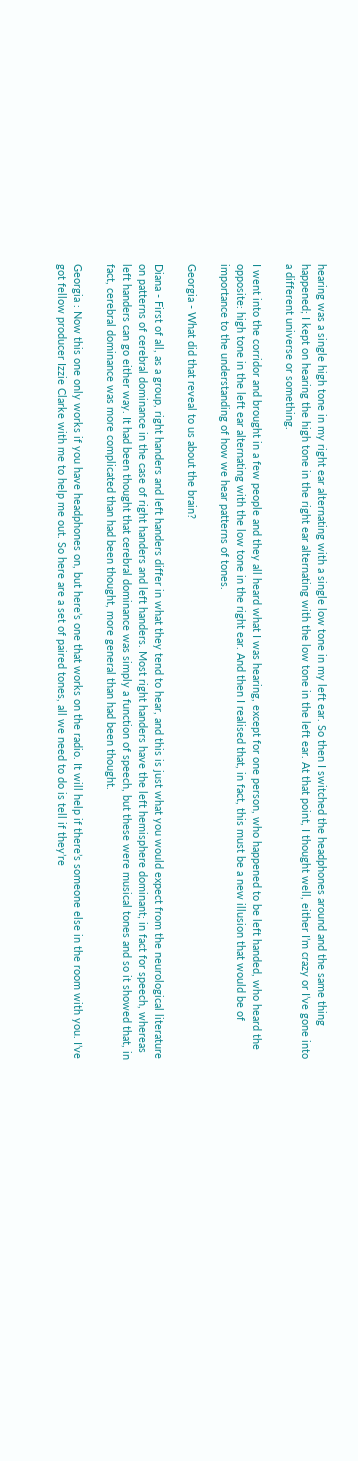hearing was a single high tone in my right ear alternating with a single low tone in my left ear. So then I switched the headphones around and the same thing happened; I kept on hearing the high tone in the right ear alternating with the low tone in the left ear. At that point, I thought well, either I’m crazy or I’ve gone into a different universe or something.

I went into the corridor and brought in a few people and they all heard what I was hearing, except for one person, who happened to be left handed, who heard the opposite: high tone in the left ear alternating with the low tone in the right ear. And then I realised that, in fact, this must be a new illusion that would be of importance to the understanding of how we hear patterns of tones.

Georgia - What did that reveal to us about the brain?

Diana - First of all, as a group, right handers and left handers differ in what they tend to hear, and this is just what you would expect from the neurological literature on patterns of cerebral dominance in the case of right handers and left handers. Most right handers have the left hemisphere dominant; in fact for speech, whereas left handers can go either way. It had been thought that cerebral dominance was simply a function of speech, but these were musical tones and so it showed that, in fact, cerebral dominance was more complicated than had been thought, more general than had been thought.

Georgia : Now this one only works if you have headphones on, but here’s one that works on the radio. It will help if there’s someone else in the room with you. I’ve got fellow producer Izzie Clarke with me to help me out. So here are a set of paired tones, all we need to do is tell if they’re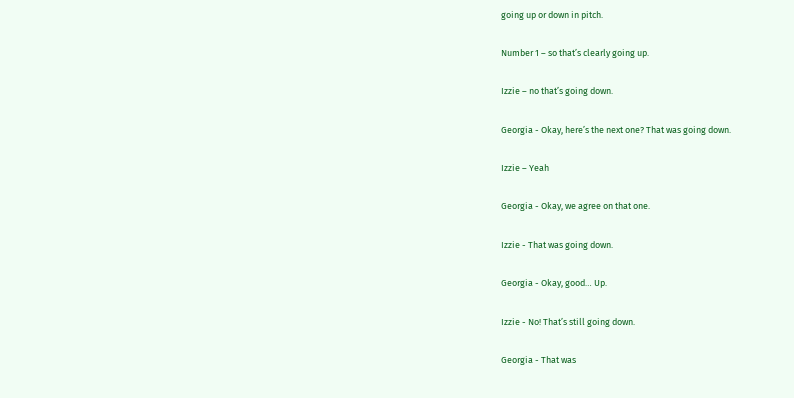going up or down in pitch.

Number 1 – so that’s clearly going up.

Izzie – no that’s going down.

Georgia - Okay, here’s the next one? That was going down.

Izzie – Yeah

Georgia - Okay, we agree on that one.

Izzie - That was going down.

Georgia - Okay, good… Up.

Izzie - No! That’s still going down.

Georgia - That was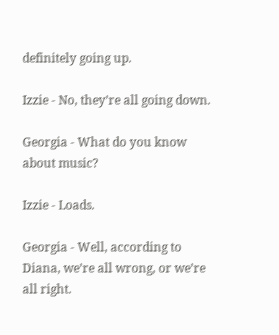definitely going up.

Izzie - No, they’re all going down.

Georgia - What do you know about music?

Izzie - Loads.

Georgia - Well, according to Diana, we’re all wrong, or we’re all right.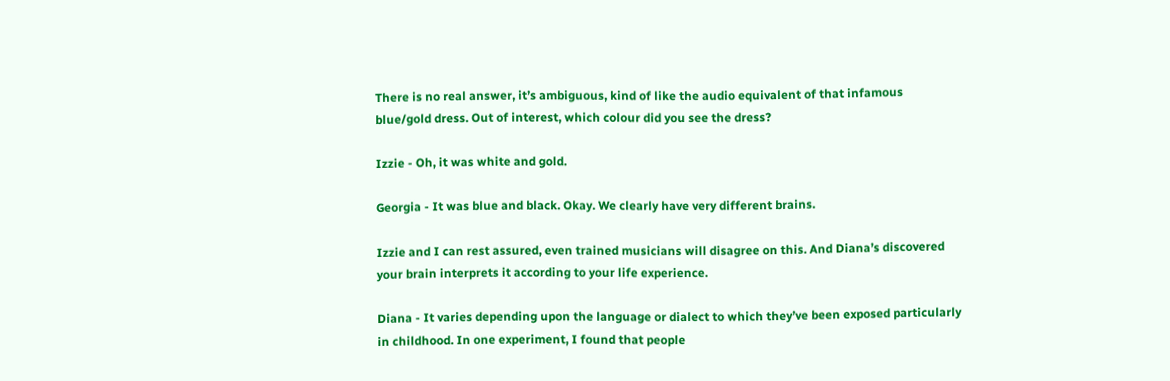There is no real answer, it’s ambiguous, kind of like the audio equivalent of that infamous blue/gold dress. Out of interest, which colour did you see the dress?

Izzie - Oh, it was white and gold.

Georgia - It was blue and black. Okay. We clearly have very different brains.

Izzie and I can rest assured, even trained musicians will disagree on this. And Diana’s discovered your brain interprets it according to your life experience.

Diana - It varies depending upon the language or dialect to which they’ve been exposed particularly in childhood. In one experiment, I found that people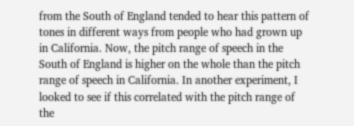from the South of England tended to hear this pattern of tones in different ways from people who had grown up in California. Now, the pitch range of speech in the South of England is higher on the whole than the pitch range of speech in California. In another experiment, I looked to see if this correlated with the pitch range of the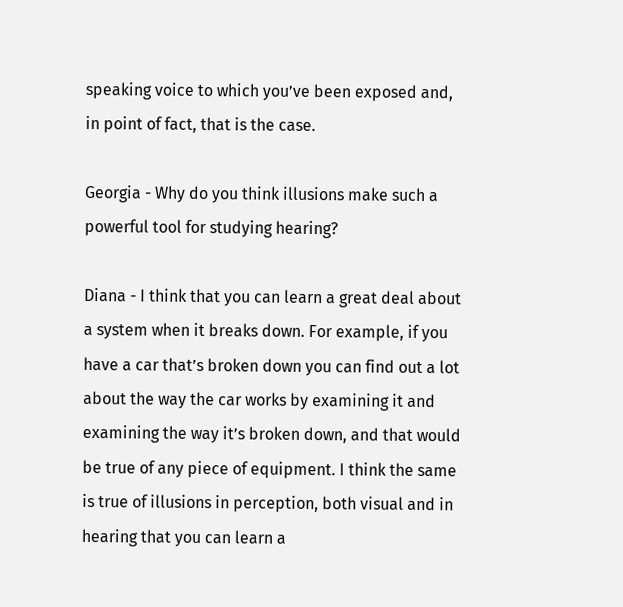speaking voice to which you’ve been exposed and, in point of fact, that is the case.

Georgia - Why do you think illusions make such a powerful tool for studying hearing?

Diana - I think that you can learn a great deal about a system when it breaks down. For example, if you have a car that’s broken down you can find out a lot about the way the car works by examining it and examining the way it’s broken down, and that would be true of any piece of equipment. I think the same is true of illusions in perception, both visual and in hearing that you can learn a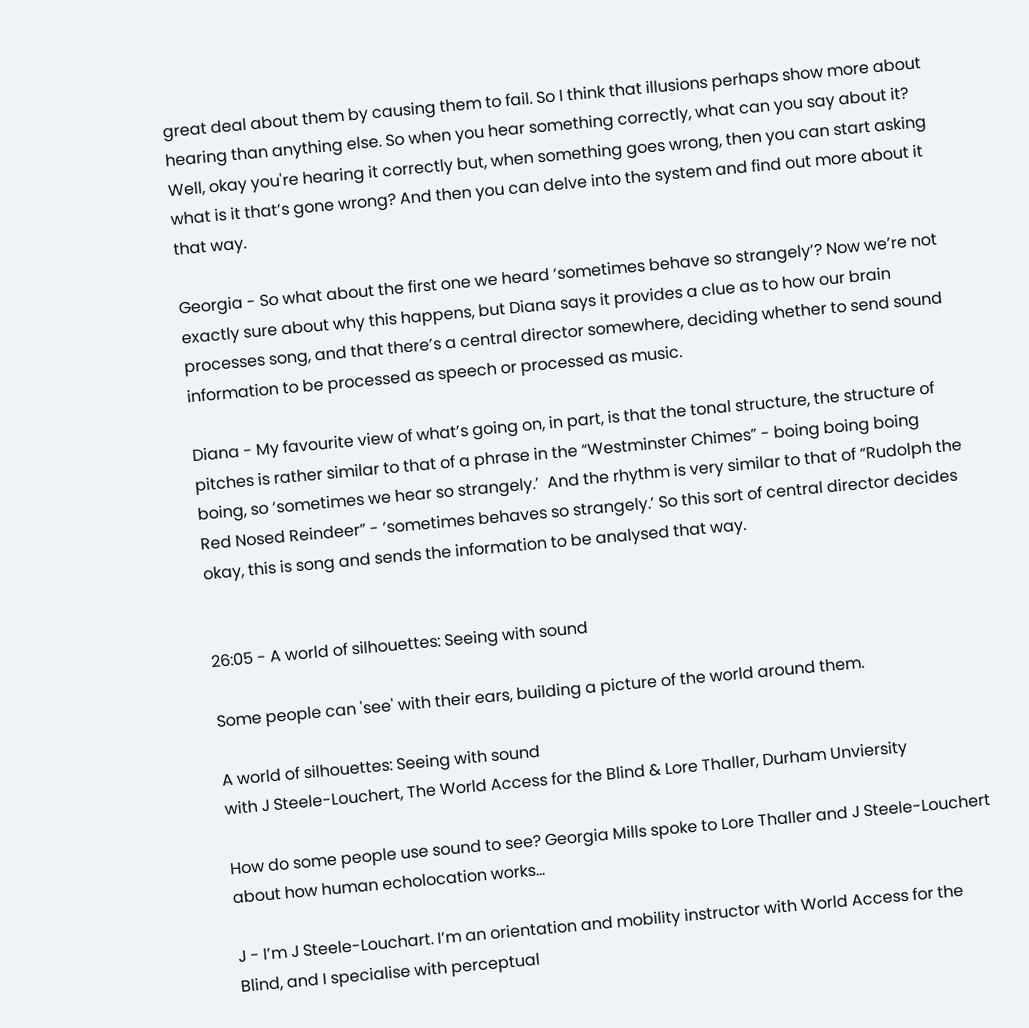great deal about them by causing them to fail. So I think that illusions perhaps show more about hearing than anything else. So when you hear something correctly, what can you say about it? Well, okay you're hearing it correctly but, when something goes wrong, then you can start asking what is it that’s gone wrong? And then you can delve into the system and find out more about it that way.

Georgia - So what about the first one we heard ‘sometimes behave so strangely’? Now we’re not exactly sure about why this happens, but Diana says it provides a clue as to how our brain processes song, and that there’s a central director somewhere, deciding whether to send sound information to be processed as speech or processed as music.

Diana - My favourite view of what’s going on, in part, is that the tonal structure, the structure of pitches is rather similar to that of a phrase in the “Westminster Chimes” - boing boing boing boing, so ‘sometimes we hear so strangely.’  And the rhythm is very similar to that of “Rudolph the Red Nosed Reindeer” - ‘sometimes behaves so strangely.’ So this sort of central director decides okay, this is song and sends the information to be analysed that way.


26:05 - A world of silhouettes: Seeing with sound

Some people can 'see' with their ears, building a picture of the world around them.

A world of silhouettes: Seeing with sound
with J Steele-Louchert, The World Access for the Blind & Lore Thaller, Durham Unviersity

How do some people use sound to see? Georgia Mills spoke to Lore Thaller and J Steele-Louchert about how human echolocation works...

J - I’m J Steele-Louchart. I’m an orientation and mobility instructor with World Access for the Blind, and I specialise with perceptual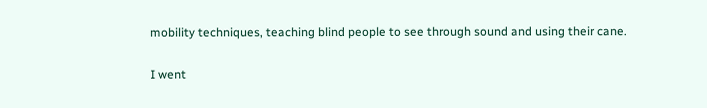mobility techniques, teaching blind people to see through sound and using their cane.

I went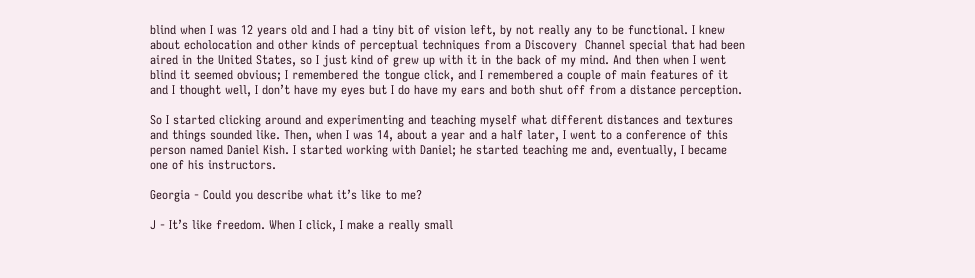blind when I was 12 years old and I had a tiny bit of vision left, by not really any to be functional. I knew about echolocation and other kinds of perceptual techniques from a Discovery  Channel special that had been aired in the United States, so I just kind of grew up with it in the back of my mind. And then when I went blind it seemed obvious; I remembered the tongue click, and I remembered a couple of main features of it and I thought well, I don’t have my eyes but I do have my ears and both shut off from a distance perception.

So I started clicking around and experimenting and teaching myself what different distances and textures and things sounded like. Then, when I was 14, about a year and a half later, I went to a conference of this person named Daniel Kish. I started working with Daniel; he started teaching me and, eventually, I became one of his instructors.

Georgia - Could you describe what it’s like to me?

J - It’s like freedom. When I click, I make a really small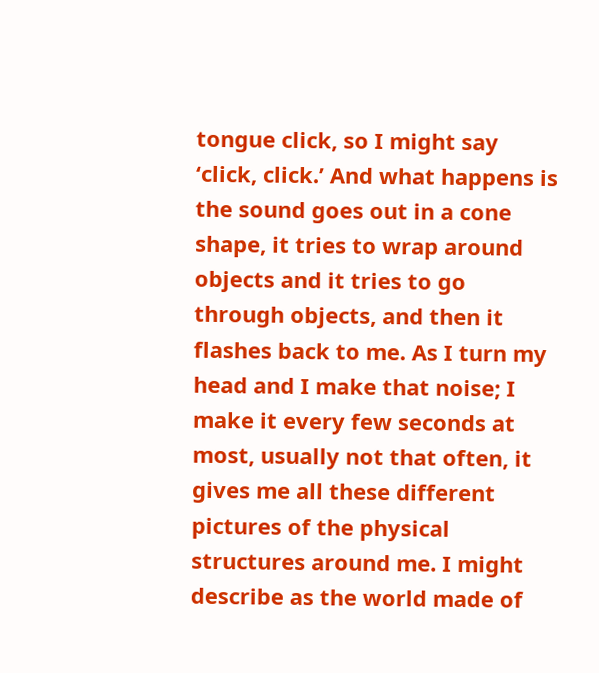tongue click, so I might say ‘click, click.’ And what happens is the sound goes out in a cone shape, it tries to wrap around objects and it tries to go through objects, and then it flashes back to me. As I turn my head and I make that noise; I make it every few seconds at most, usually not that often, it gives me all these different pictures of the physical structures around me. I might describe as the world made of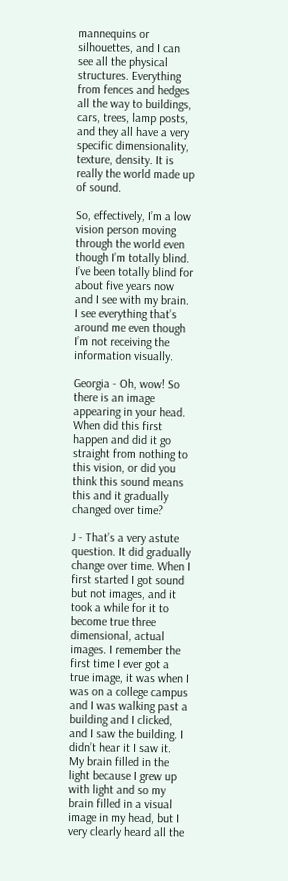mannequins or silhouettes, and I can see all the physical structures. Everything from fences and hedges all the way to buildings, cars, trees, lamp posts, and they all have a very specific dimensionality, texture, density. It is really the world made up of sound.

So, effectively, I’m a low vision person moving through the world even though I’m totally blind. I’ve been totally blind for about five years now and I see with my brain. I see everything that’s around me even though I’m not receiving the information visually.

Georgia - Oh, wow! So there is an image appearing in your head. When did this first happen and did it go straight from nothing to this vision, or did you think this sound means this and it gradually changed over time?

J - That’s a very astute question. It did gradually change over time. When I first started I got sound but not images, and it took a while for it to become true three dimensional, actual images. I remember the first time I ever got a true image, it was when I was on a college campus and I was walking past a building and I clicked, and I saw the building. I didn’t hear it I saw it. My brain filled in the light because I grew up with light and so my brain filled in a visual image in my head, but I very clearly heard all the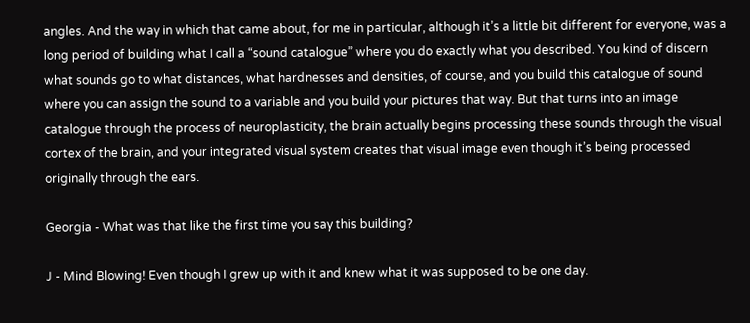angles. And the way in which that came about, for me in particular, although it’s a little bit different for everyone, was a long period of building what I call a “sound catalogue” where you do exactly what you described. You kind of discern what sounds go to what distances, what hardnesses and densities, of course, and you build this catalogue of sound where you can assign the sound to a variable and you build your pictures that way. But that turns into an image catalogue through the process of neuroplasticity, the brain actually begins processing these sounds through the visual cortex of the brain, and your integrated visual system creates that visual image even though it’s being processed originally through the ears.

Georgia - What was that like the first time you say this building?

J - Mind Blowing! Even though I grew up with it and knew what it was supposed to be one day.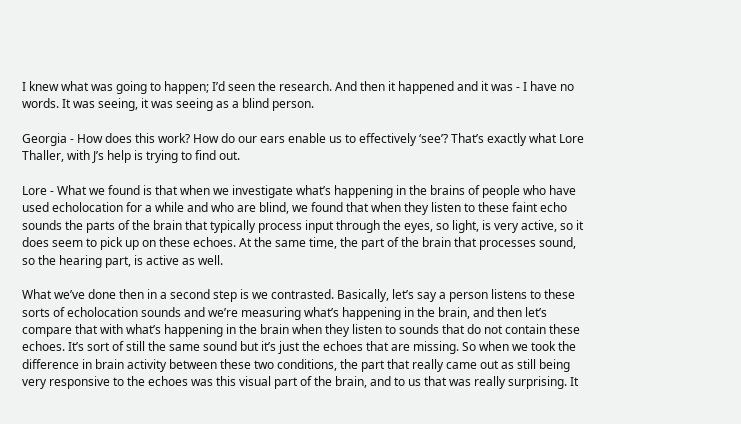I knew what was going to happen; I’d seen the research. And then it happened and it was - I have no words. It was seeing, it was seeing as a blind person.

Georgia - How does this work? How do our ears enable us to effectively ‘see’? That’s exactly what Lore Thaller, with J’s help is trying to find out.

Lore - What we found is that when we investigate what’s happening in the brains of people who have used echolocation for a while and who are blind, we found that when they listen to these faint echo sounds the parts of the brain that typically process input through the eyes, so light, is very active, so it does seem to pick up on these echoes. At the same time, the part of the brain that processes sound, so the hearing part, is active as well.

What we’ve done then in a second step is we contrasted. Basically, let’s say a person listens to these sorts of echolocation sounds and we’re measuring what’s happening in the brain, and then let’s compare that with what’s happening in the brain when they listen to sounds that do not contain these echoes. It’s sort of still the same sound but it’s just the echoes that are missing. So when we took the difference in brain activity between these two conditions, the part that really came out as still being very responsive to the echoes was this visual part of the brain, and to us that was really surprising. It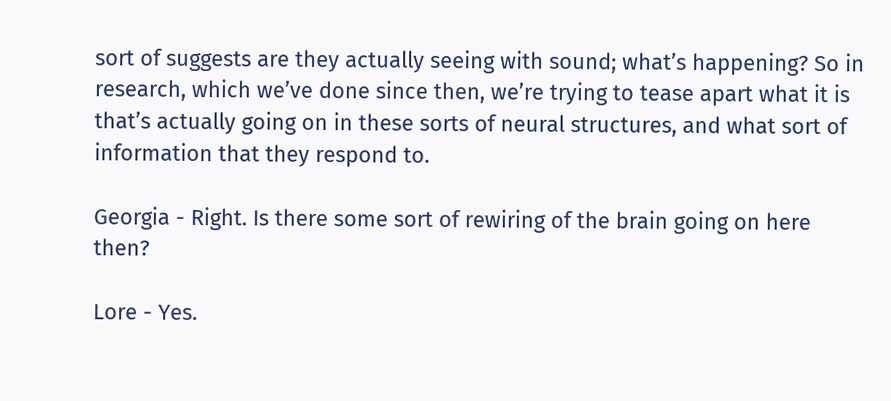sort of suggests are they actually seeing with sound; what’s happening? So in research, which we’ve done since then, we’re trying to tease apart what it is that’s actually going on in these sorts of neural structures, and what sort of information that they respond to.

Georgia - Right. Is there some sort of rewiring of the brain going on here then?

Lore - Yes.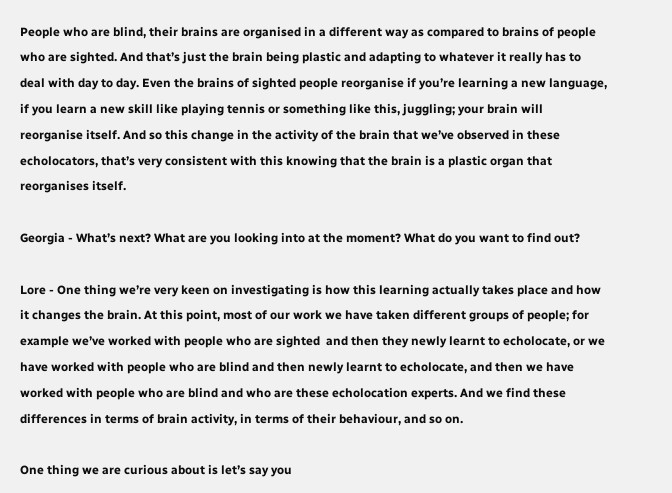People who are blind, their brains are organised in a different way as compared to brains of people who are sighted. And that’s just the brain being plastic and adapting to whatever it really has to deal with day to day. Even the brains of sighted people reorganise if you’re learning a new language, if you learn a new skill like playing tennis or something like this, juggling; your brain will reorganise itself. And so this change in the activity of the brain that we’ve observed in these echolocators, that’s very consistent with this knowing that the brain is a plastic organ that reorganises itself.

Georgia - What’s next? What are you looking into at the moment? What do you want to find out?

Lore - One thing we’re very keen on investigating is how this learning actually takes place and how it changes the brain. At this point, most of our work we have taken different groups of people; for example we’ve worked with people who are sighted  and then they newly learnt to echolocate, or we have worked with people who are blind and then newly learnt to echolocate, and then we have worked with people who are blind and who are these echolocation experts. And we find these differences in terms of brain activity, in terms of their behaviour, and so on.

One thing we are curious about is let’s say you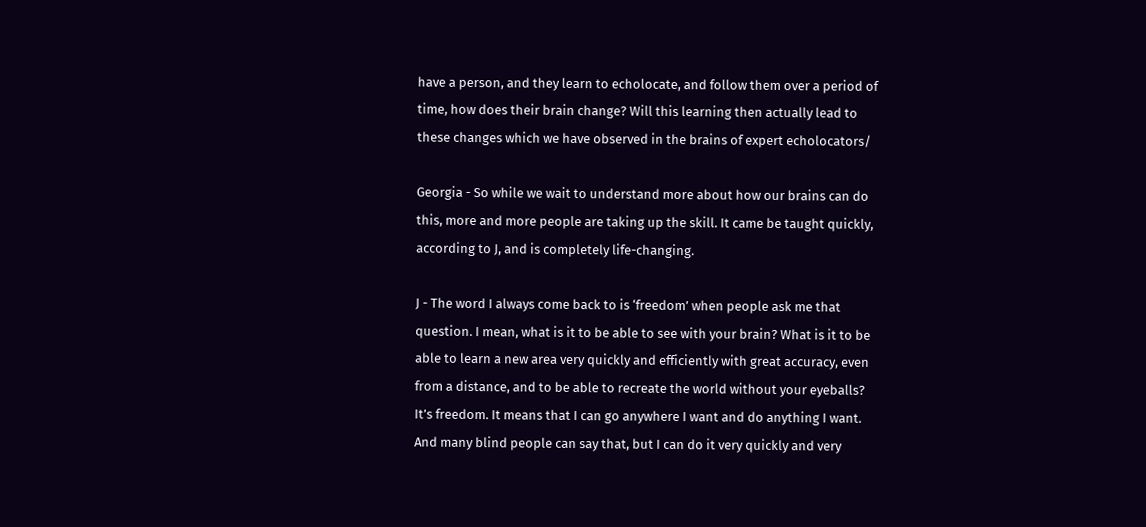have a person, and they learn to echolocate, and follow them over a period of time, how does their brain change? Will this learning then actually lead to these changes which we have observed in the brains of expert echolocators/

Georgia - So while we wait to understand more about how our brains can do this, more and more people are taking up the skill. It came be taught quickly, according to J, and is completely life-changing.

J - The word I always come back to is ‘freedom’ when people ask me that question. I mean, what is it to be able to see with your brain? What is it to be able to learn a new area very quickly and efficiently with great accuracy, even from a distance, and to be able to recreate the world without your eyeballs? It’s freedom. It means that I can go anywhere I want and do anything I want. And many blind people can say that, but I can do it very quickly and very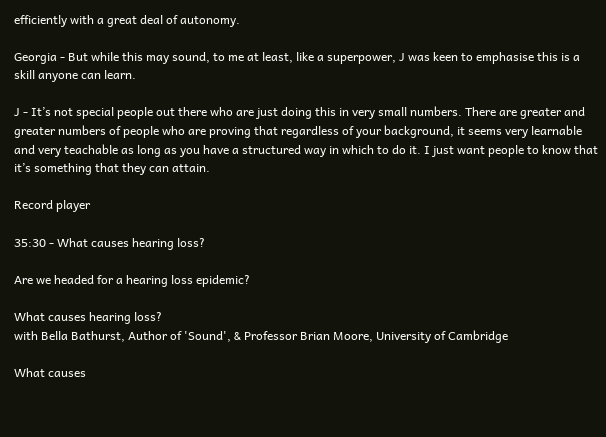efficiently with a great deal of autonomy.

Georgia - But while this may sound, to me at least, like a superpower, J was keen to emphasise this is a skill anyone can learn.

J - It’s not special people out there who are just doing this in very small numbers. There are greater and greater numbers of people who are proving that regardless of your background, it seems very learnable and very teachable as long as you have a structured way in which to do it. I just want people to know that it’s something that they can attain.

Record player

35:30 - What causes hearing loss?

Are we headed for a hearing loss epidemic?

What causes hearing loss?
with Bella Bathurst, Author of 'Sound', & Professor Brian Moore, University of Cambridge

What causes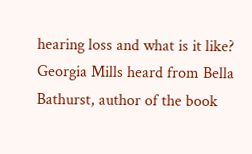hearing loss and what is it like? Georgia Mills heard from Bella Bathurst, author of the book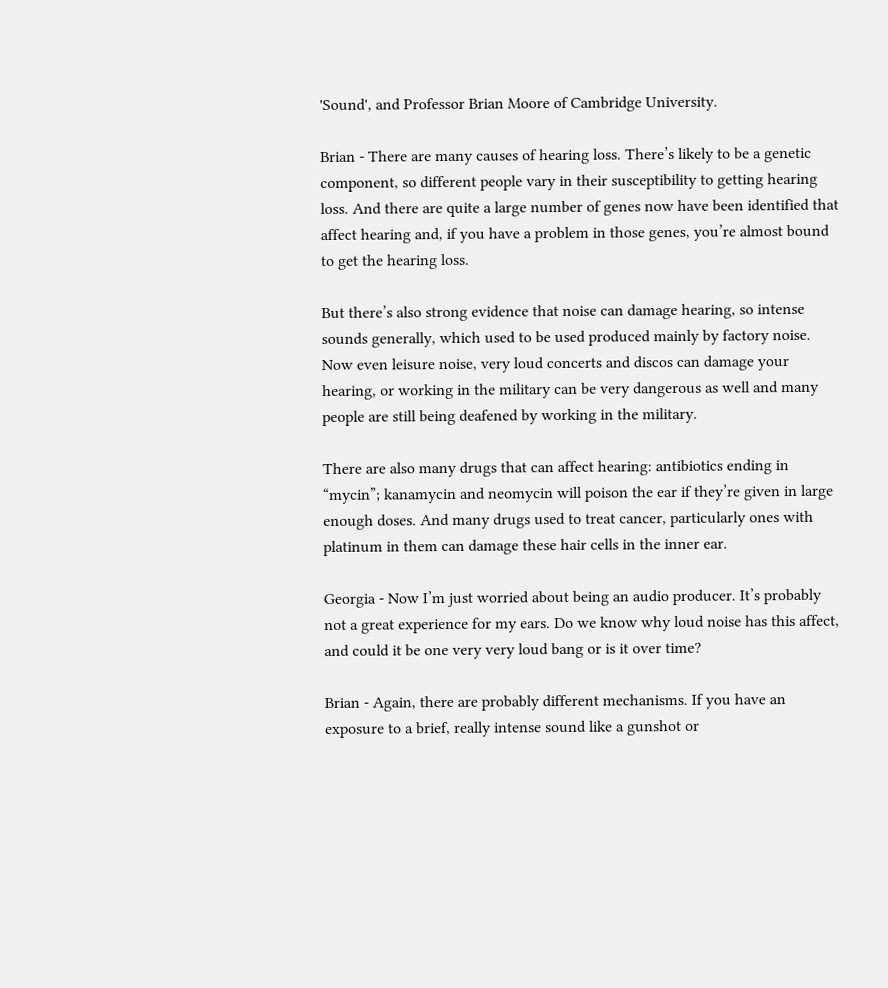'Sound', and Professor Brian Moore of Cambridge University.

Brian - There are many causes of hearing loss. There’s likely to be a genetic component, so different people vary in their susceptibility to getting hearing loss. And there are quite a large number of genes now have been identified that affect hearing and, if you have a problem in those genes, you’re almost bound to get the hearing loss.

But there’s also strong evidence that noise can damage hearing, so intense sounds generally, which used to be used produced mainly by factory noise. Now even leisure noise, very loud concerts and discos can damage your hearing, or working in the military can be very dangerous as well and many people are still being deafened by working in the military.

There are also many drugs that can affect hearing: antibiotics ending in “mycin”; kanamycin and neomycin will poison the ear if they’re given in large enough doses. And many drugs used to treat cancer, particularly ones with platinum in them can damage these hair cells in the inner ear.

Georgia - Now I’m just worried about being an audio producer. It’s probably not a great experience for my ears. Do we know why loud noise has this affect, and could it be one very very loud bang or is it over time?

Brian - Again, there are probably different mechanisms. If you have an exposure to a brief, really intense sound like a gunshot or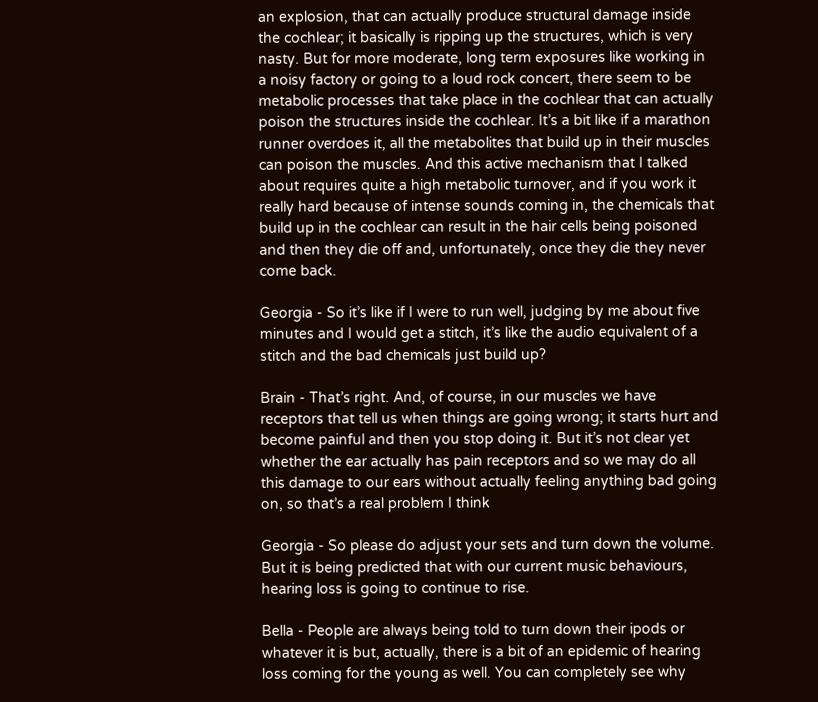an explosion, that can actually produce structural damage inside the cochlear; it basically is ripping up the structures, which is very nasty. But for more moderate, long term exposures like working in a noisy factory or going to a loud rock concert, there seem to be metabolic processes that take place in the cochlear that can actually poison the structures inside the cochlear. It’s a bit like if a marathon runner overdoes it, all the metabolites that build up in their muscles can poison the muscles. And this active mechanism that I talked about requires quite a high metabolic turnover, and if you work it really hard because of intense sounds coming in, the chemicals that build up in the cochlear can result in the hair cells being poisoned and then they die off and, unfortunately, once they die they never come back.

Georgia - So it’s like if I were to run well, judging by me about five minutes and I would get a stitch, it’s like the audio equivalent of a stitch and the bad chemicals just build up?

Brain - That’s right. And, of course, in our muscles we have receptors that tell us when things are going wrong; it starts hurt and become painful and then you stop doing it. But it’s not clear yet whether the ear actually has pain receptors and so we may do all this damage to our ears without actually feeling anything bad going on, so that’s a real problem I think

Georgia - So please do adjust your sets and turn down the volume. But it is being predicted that with our current music behaviours, hearing loss is going to continue to rise.

Bella - People are always being told to turn down their ipods or whatever it is but, actually, there is a bit of an epidemic of hearing loss coming for the young as well. You can completely see why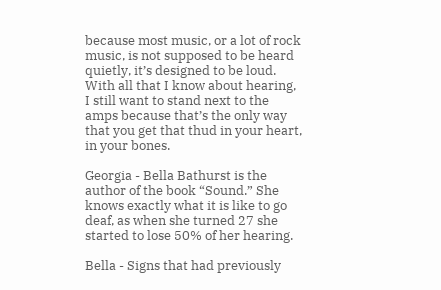because most music, or a lot of rock music, is not supposed to be heard quietly, it’s designed to be loud. With all that I know about hearing, I still want to stand next to the amps because that’s the only way that you get that thud in your heart, in your bones.

Georgia - Bella Bathurst is the author of the book “Sound.” She knows exactly what it is like to go deaf, as when she turned 27 she started to lose 50% of her hearing.

Bella - Signs that had previously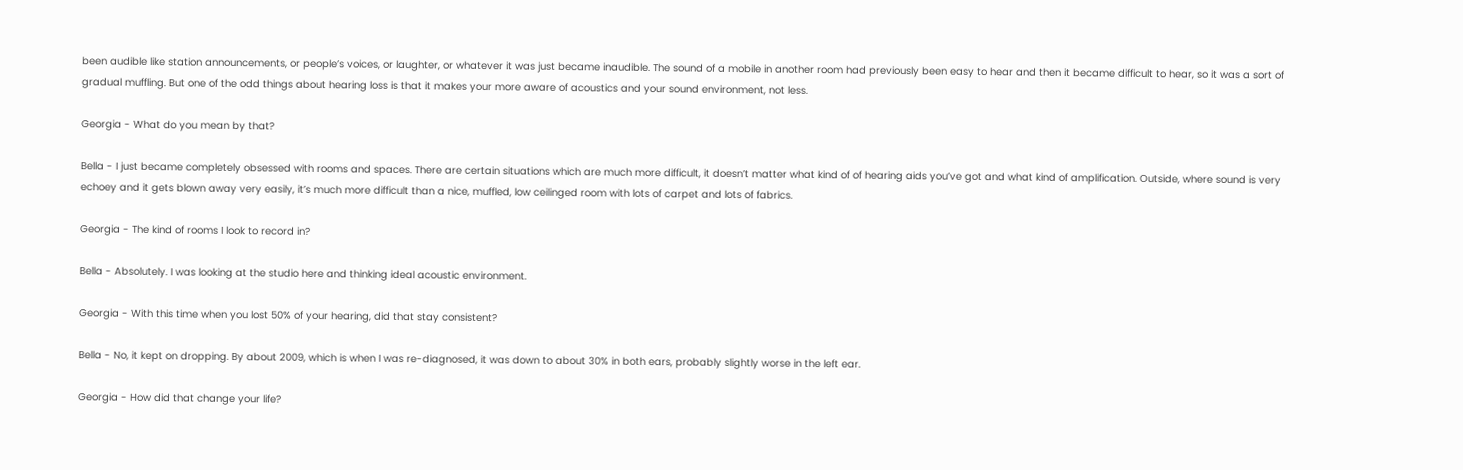been audible like station announcements, or people’s voices, or laughter, or whatever it was just became inaudible. The sound of a mobile in another room had previously been easy to hear and then it became difficult to hear, so it was a sort of gradual muffling. But one of the odd things about hearing loss is that it makes your more aware of acoustics and your sound environment, not less.

Georgia - What do you mean by that?

Bella - I just became completely obsessed with rooms and spaces. There are certain situations which are much more difficult, it doesn’t matter what kind of of hearing aids you’ve got and what kind of amplification. Outside, where sound is very echoey and it gets blown away very easily, it’s much more difficult than a nice, muffled, low ceilinged room with lots of carpet and lots of fabrics.

Georgia - The kind of rooms I look to record in?

Bella - Absolutely. I was looking at the studio here and thinking ideal acoustic environment.

Georgia - With this time when you lost 50% of your hearing, did that stay consistent?

Bella - No, it kept on dropping. By about 2009, which is when I was re-diagnosed, it was down to about 30% in both ears, probably slightly worse in the left ear.

Georgia - How did that change your life?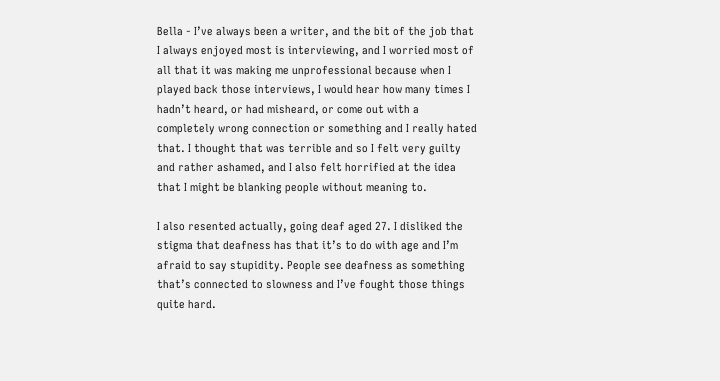Bella - I’ve always been a writer, and the bit of the job that I always enjoyed most is interviewing, and I worried most of all that it was making me unprofessional because when I played back those interviews, I would hear how many times I hadn’t heard, or had misheard, or come out with a completely wrong connection or something and I really hated that. I thought that was terrible and so I felt very guilty and rather ashamed, and I also felt horrified at the idea that I might be blanking people without meaning to.

I also resented actually, going deaf aged 27. I disliked the stigma that deafness has that it’s to do with age and I’m afraid to say stupidity. People see deafness as something that’s connected to slowness and I’ve fought those things quite hard.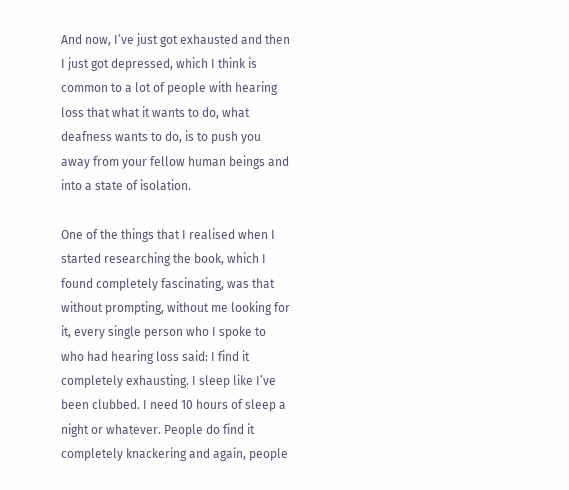And now, I’ve just got exhausted and then I just got depressed, which I think is common to a lot of people with hearing loss that what it wants to do, what deafness wants to do, is to push you away from your fellow human beings and into a state of isolation.

One of the things that I realised when I started researching the book, which I found completely fascinating, was that without prompting, without me looking for it, every single person who I spoke to who had hearing loss said: I find it completely exhausting. I sleep like I’ve been clubbed. I need 10 hours of sleep a night or whatever. People do find it completely knackering and again, people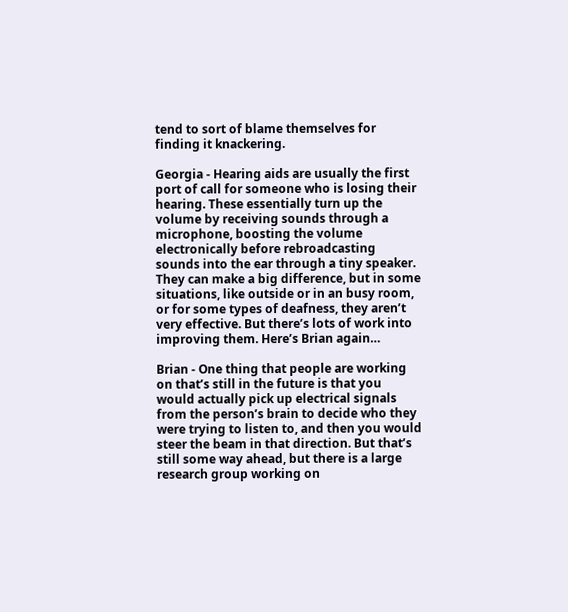tend to sort of blame themselves for finding it knackering.

Georgia - Hearing aids are usually the first port of call for someone who is losing their hearing. These essentially turn up the volume by receiving sounds through a microphone, boosting the volume electronically before rebroadcasting sounds into the ear through a tiny speaker. They can make a big difference, but in some situations, like outside or in an busy room, or for some types of deafness, they aren’t very effective. But there’s lots of work into improving them. Here’s Brian again…

Brian - One thing that people are working on that’s still in the future is that you would actually pick up electrical signals from the person’s brain to decide who they were trying to listen to, and then you would steer the beam in that direction. But that’s still some way ahead, but there is a large research group working on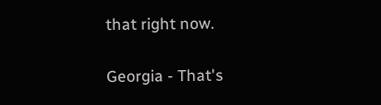that right now.

Georgia - That's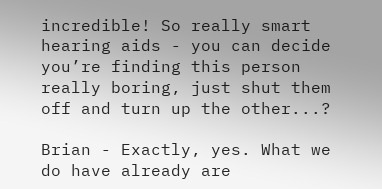incredible! So really smart hearing aids - you can decide you’re finding this person really boring, just shut them off and turn up the other...?

Brian - Exactly, yes. What we do have already are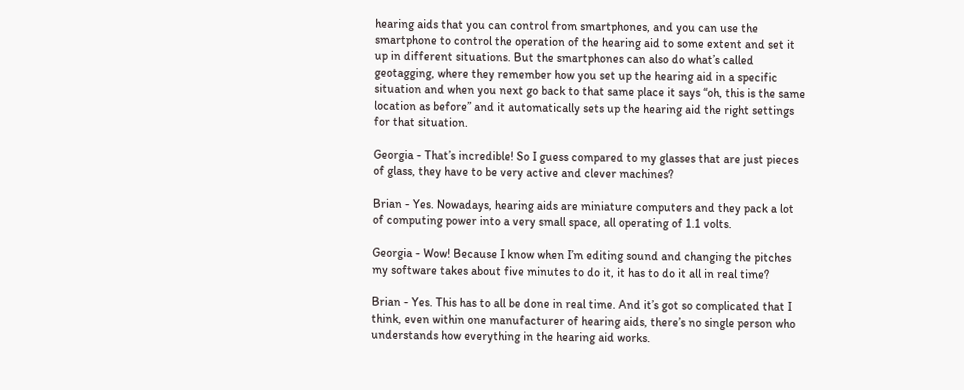hearing aids that you can control from smartphones, and you can use the smartphone to control the operation of the hearing aid to some extent and set it up in different situations. But the smartphones can also do what’s called geotagging, where they remember how you set up the hearing aid in a specific situation and when you next go back to that same place it says “oh, this is the same location as before” and it automatically sets up the hearing aid the right settings for that situation.

Georgia - That’s incredible! So I guess compared to my glasses that are just pieces of glass, they have to be very active and clever machines?

Brian - Yes. Nowadays, hearing aids are miniature computers and they pack a lot of computing power into a very small space, all operating of 1.1 volts.

Georgia - Wow! Because I know when I’m editing sound and changing the pitches my software takes about five minutes to do it, it has to do it all in real time?

Brian - Yes. This has to all be done in real time. And it’s got so complicated that I think, even within one manufacturer of hearing aids, there’s no single person who understands how everything in the hearing aid works.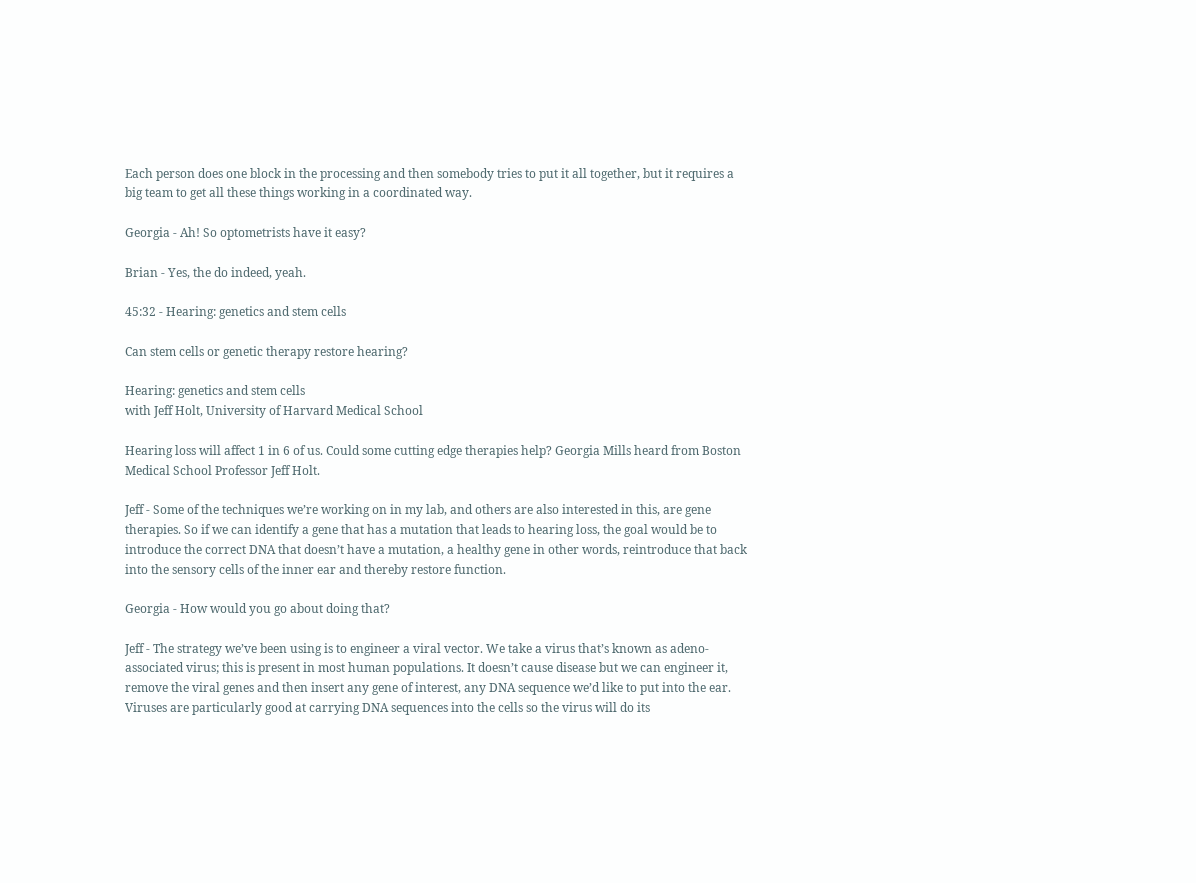Each person does one block in the processing and then somebody tries to put it all together, but it requires a big team to get all these things working in a coordinated way.

Georgia - Ah! So optometrists have it easy?

Brian - Yes, the do indeed, yeah.

45:32 - Hearing: genetics and stem cells

Can stem cells or genetic therapy restore hearing?

Hearing: genetics and stem cells
with Jeff Holt, University of Harvard Medical School

Hearing loss will affect 1 in 6 of us. Could some cutting edge therapies help? Georgia Mills heard from Boston Medical School Professor Jeff Holt.

Jeff - Some of the techniques we’re working on in my lab, and others are also interested in this, are gene therapies. So if we can identify a gene that has a mutation that leads to hearing loss, the goal would be to introduce the correct DNA that doesn’t have a mutation, a healthy gene in other words, reintroduce that back into the sensory cells of the inner ear and thereby restore function.

Georgia - How would you go about doing that?

Jeff - The strategy we’ve been using is to engineer a viral vector. We take a virus that’s known as adeno-associated virus; this is present in most human populations. It doesn’t cause disease but we can engineer it, remove the viral genes and then insert any gene of interest, any DNA sequence we’d like to put into the ear. Viruses are particularly good at carrying DNA sequences into the cells so the virus will do its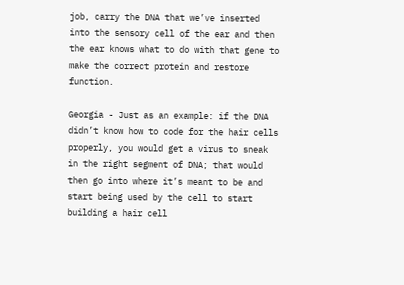job, carry the DNA that we’ve inserted into the sensory cell of the ear and then the ear knows what to do with that gene to make the correct protein and restore function.

Georgia - Just as an example: if the DNA didn’t know how to code for the hair cells properly, you would get a virus to sneak in the right segment of DNA; that would then go into where it’s meant to be and start being used by the cell to start building a hair cell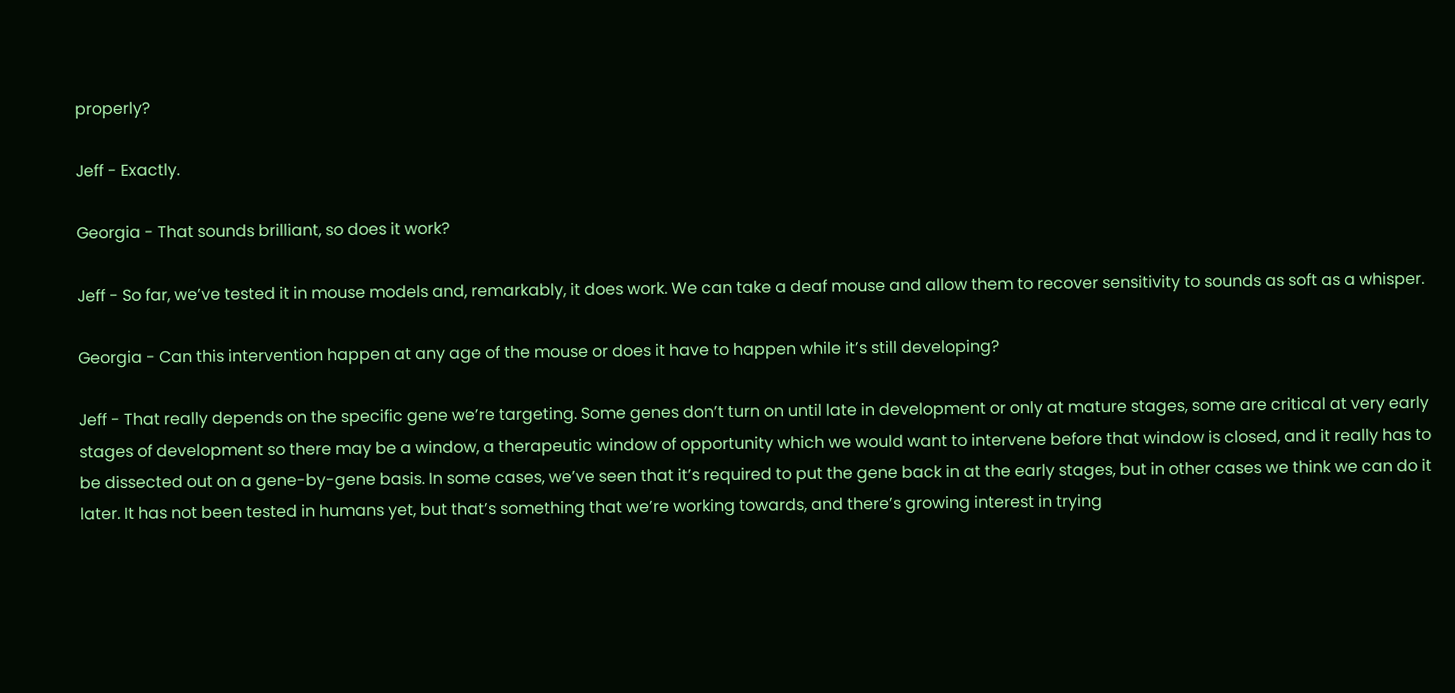properly?

Jeff - Exactly.

Georgia - That sounds brilliant, so does it work?

Jeff - So far, we’ve tested it in mouse models and, remarkably, it does work. We can take a deaf mouse and allow them to recover sensitivity to sounds as soft as a whisper.

Georgia - Can this intervention happen at any age of the mouse or does it have to happen while it’s still developing?

Jeff - That really depends on the specific gene we’re targeting. Some genes don’t turn on until late in development or only at mature stages, some are critical at very early stages of development so there may be a window, a therapeutic window of opportunity which we would want to intervene before that window is closed, and it really has to be dissected out on a gene-by-gene basis. In some cases, we’ve seen that it’s required to put the gene back in at the early stages, but in other cases we think we can do it later. It has not been tested in humans yet, but that’s something that we’re working towards, and there’s growing interest in trying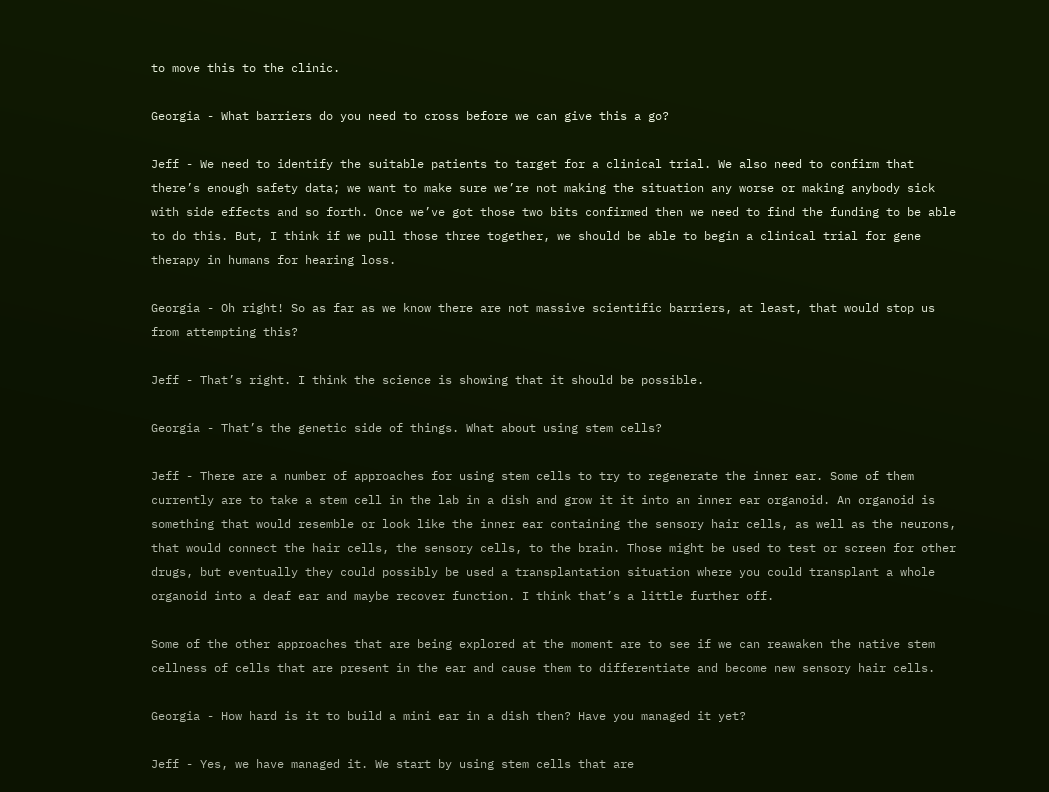to move this to the clinic.

Georgia - What barriers do you need to cross before we can give this a go?

Jeff - We need to identify the suitable patients to target for a clinical trial. We also need to confirm that there’s enough safety data; we want to make sure we’re not making the situation any worse or making anybody sick with side effects and so forth. Once we’ve got those two bits confirmed then we need to find the funding to be able to do this. But, I think if we pull those three together, we should be able to begin a clinical trial for gene therapy in humans for hearing loss.

Georgia - Oh right! So as far as we know there are not massive scientific barriers, at least, that would stop us from attempting this?

Jeff - That’s right. I think the science is showing that it should be possible.

Georgia - That’s the genetic side of things. What about using stem cells?

Jeff - There are a number of approaches for using stem cells to try to regenerate the inner ear. Some of them currently are to take a stem cell in the lab in a dish and grow it it into an inner ear organoid. An organoid is something that would resemble or look like the inner ear containing the sensory hair cells, as well as the neurons, that would connect the hair cells, the sensory cells, to the brain. Those might be used to test or screen for other drugs, but eventually they could possibly be used a transplantation situation where you could transplant a whole organoid into a deaf ear and maybe recover function. I think that’s a little further off.

Some of the other approaches that are being explored at the moment are to see if we can reawaken the native stem cellness of cells that are present in the ear and cause them to differentiate and become new sensory hair cells.

Georgia - How hard is it to build a mini ear in a dish then? Have you managed it yet?

Jeff - Yes, we have managed it. We start by using stem cells that are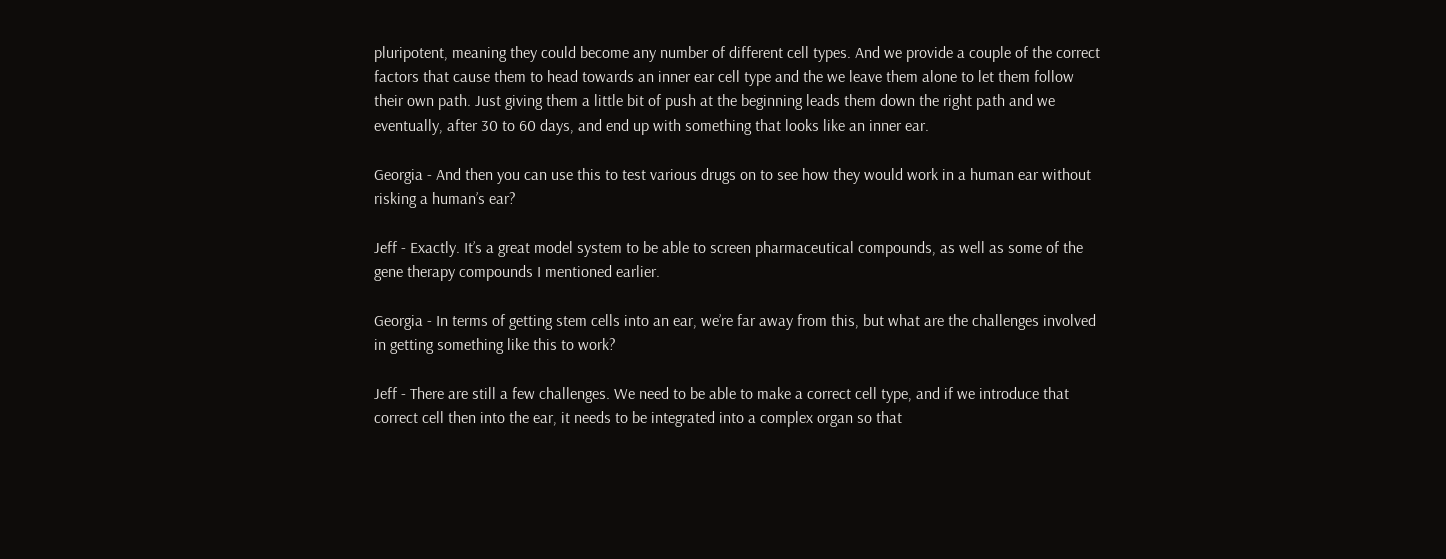pluripotent, meaning they could become any number of different cell types. And we provide a couple of the correct factors that cause them to head towards an inner ear cell type and the we leave them alone to let them follow their own path. Just giving them a little bit of push at the beginning leads them down the right path and we eventually, after 30 to 60 days, and end up with something that looks like an inner ear.

Georgia - And then you can use this to test various drugs on to see how they would work in a human ear without risking a human’s ear?

Jeff - Exactly. It’s a great model system to be able to screen pharmaceutical compounds, as well as some of the gene therapy compounds I mentioned earlier.

Georgia - In terms of getting stem cells into an ear, we’re far away from this, but what are the challenges involved in getting something like this to work?

Jeff - There are still a few challenges. We need to be able to make a correct cell type, and if we introduce that correct cell then into the ear, it needs to be integrated into a complex organ so that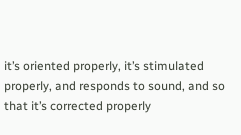it’s oriented properly, it’s stimulated properly, and responds to sound, and so that it’s corrected properly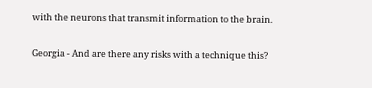with the neurons that transmit information to the brain.

Georgia - And are there any risks with a technique this?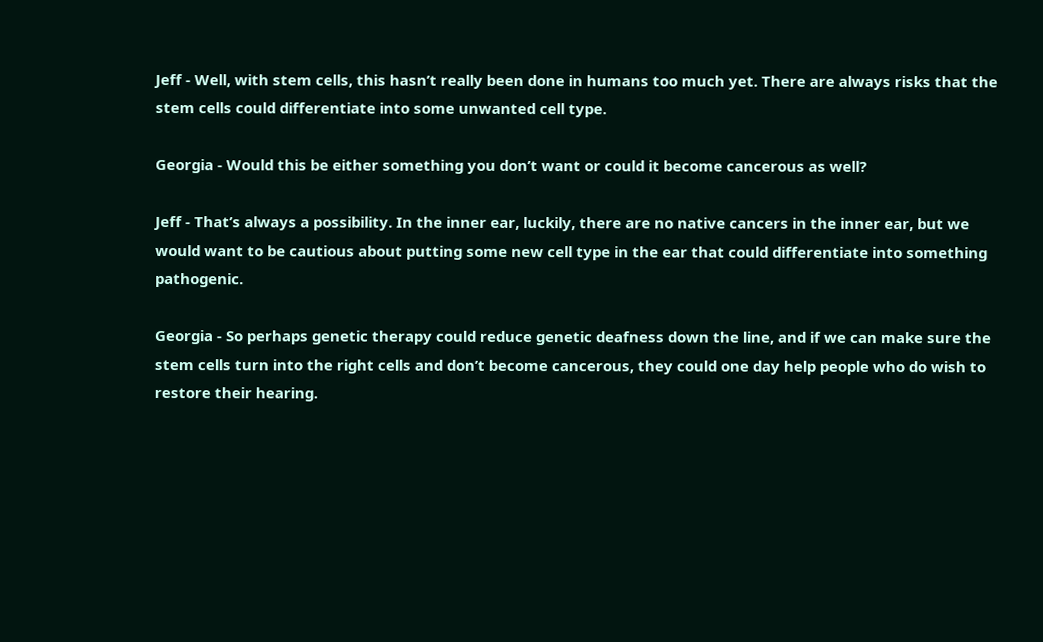Jeff - Well, with stem cells, this hasn’t really been done in humans too much yet. There are always risks that the stem cells could differentiate into some unwanted cell type.

Georgia - Would this be either something you don’t want or could it become cancerous as well?

Jeff - That’s always a possibility. In the inner ear, luckily, there are no native cancers in the inner ear, but we would want to be cautious about putting some new cell type in the ear that could differentiate into something pathogenic.

Georgia - So perhaps genetic therapy could reduce genetic deafness down the line, and if we can make sure the stem cells turn into the right cells and don’t become cancerous, they could one day help people who do wish to restore their hearing.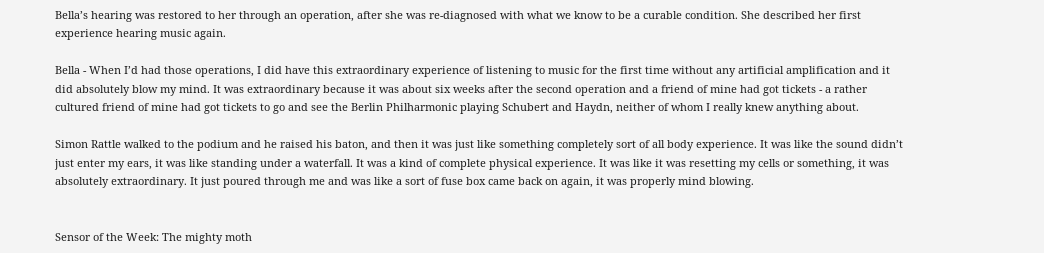Bella’s hearing was restored to her through an operation, after she was re-diagnosed with what we know to be a curable condition. She described her first experience hearing music again.

Bella - When I’d had those operations, I did have this extraordinary experience of listening to music for the first time without any artificial amplification and it did absolutely blow my mind. It was extraordinary because it was about six weeks after the second operation and a friend of mine had got tickets - a rather cultured friend of mine had got tickets to go and see the Berlin Philharmonic playing Schubert and Haydn, neither of whom I really knew anything about.

Simon Rattle walked to the podium and he raised his baton, and then it was just like something completely sort of all body experience. It was like the sound didn’t just enter my ears, it was like standing under a waterfall. It was a kind of complete physical experience. It was like it was resetting my cells or something, it was absolutely extraordinary. It just poured through me and was like a sort of fuse box came back on again, it was properly mind blowing.


Sensor of the Week: The mighty moth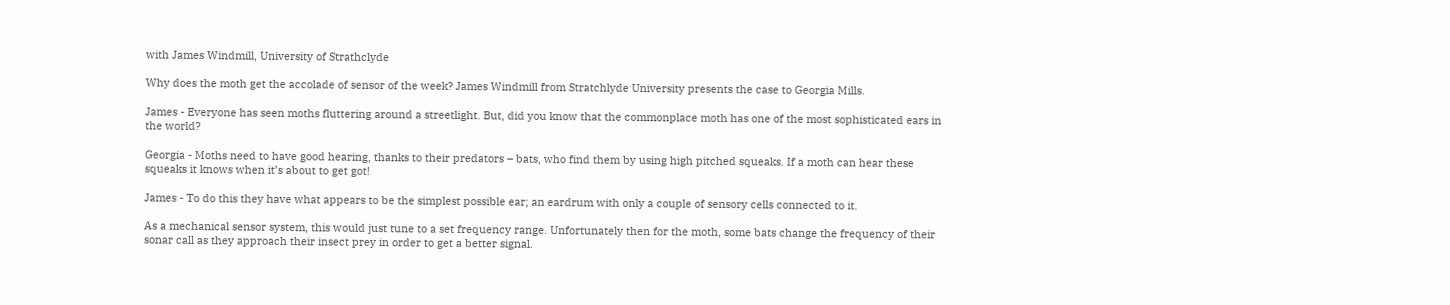with James Windmill, University of Strathclyde

Why does the moth get the accolade of sensor of the week? James Windmill from Stratchlyde University presents the case to Georgia Mills.

James - Everyone has seen moths fluttering around a streetlight. But, did you know that the commonplace moth has one of the most sophisticated ears in the world?

Georgia - Moths need to have good hearing, thanks to their predators – bats, who find them by using high pitched squeaks. If a moth can hear these squeaks it knows when it’s about to get got!

James - To do this they have what appears to be the simplest possible ear; an eardrum with only a couple of sensory cells connected to it.

As a mechanical sensor system, this would just tune to a set frequency range. Unfortunately then for the moth, some bats change the frequency of their sonar call as they approach their insect prey in order to get a better signal.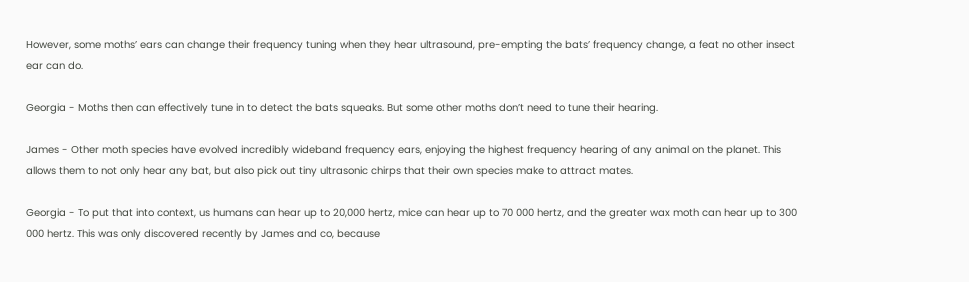However, some moths’ ears can change their frequency tuning when they hear ultrasound, pre-empting the bats’ frequency change, a feat no other insect ear can do.

Georgia - Moths then can effectively tune in to detect the bats squeaks. But some other moths don’t need to tune their hearing.

James - Other moth species have evolved incredibly wideband frequency ears, enjoying the highest frequency hearing of any animal on the planet. This allows them to not only hear any bat, but also pick out tiny ultrasonic chirps that their own species make to attract mates.

Georgia - To put that into context, us humans can hear up to 20,000 hertz, mice can hear up to 70 000 hertz, and the greater wax moth can hear up to 300 000 hertz. This was only discovered recently by James and co, because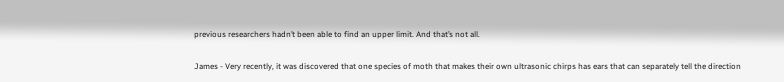previous researchers hadn’t been able to find an upper limit. And that’s not all.

James - Very recently, it was discovered that one species of moth that makes their own ultrasonic chirps has ears that can separately tell the direction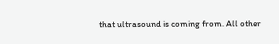that ultrasound is coming from. All other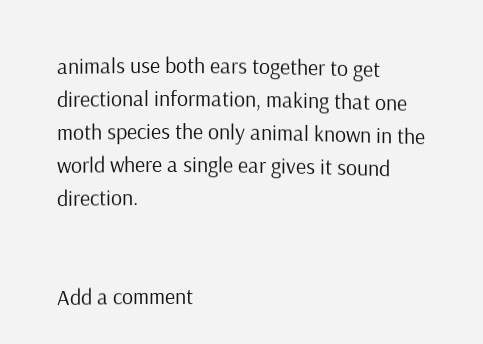animals use both ears together to get directional information, making that one moth species the only animal known in the world where a single ear gives it sound direction.


Add a comment